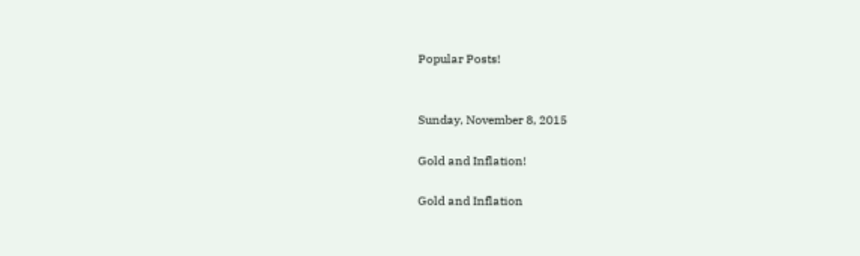Popular Posts!


Sunday, November 8, 2015

Gold and Inflation!

Gold and Inflation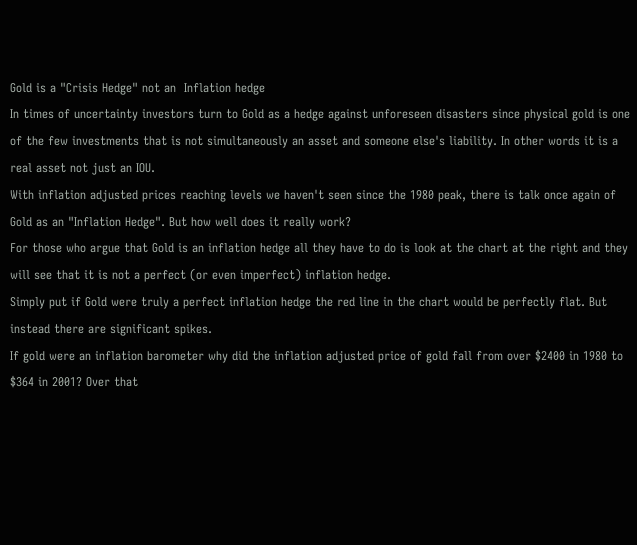Gold is a "Crisis Hedge" not an  Inflation hedge
In times of uncertainty investors turn to Gold as a hedge against unforeseen disasters since physical gold is one of the few investments that is not simultaneously an asset and someone else's liability. In other words it is a real asset not just an IOU.
With inflation adjusted prices reaching levels we haven't seen since the 1980 peak, there is talk once again of Gold as an "Inflation Hedge". But how well does it really work?
For those who argue that Gold is an inflation hedge all they have to do is look at the chart at the right and they will see that it is not a perfect (or even imperfect) inflation hedge.
Simply put if Gold were truly a perfect inflation hedge the red line in the chart would be perfectly flat. But instead there are significant spikes.
If gold were an inflation barometer why did the inflation adjusted price of gold fall from over $2400 in 1980 to $364 in 2001? Over that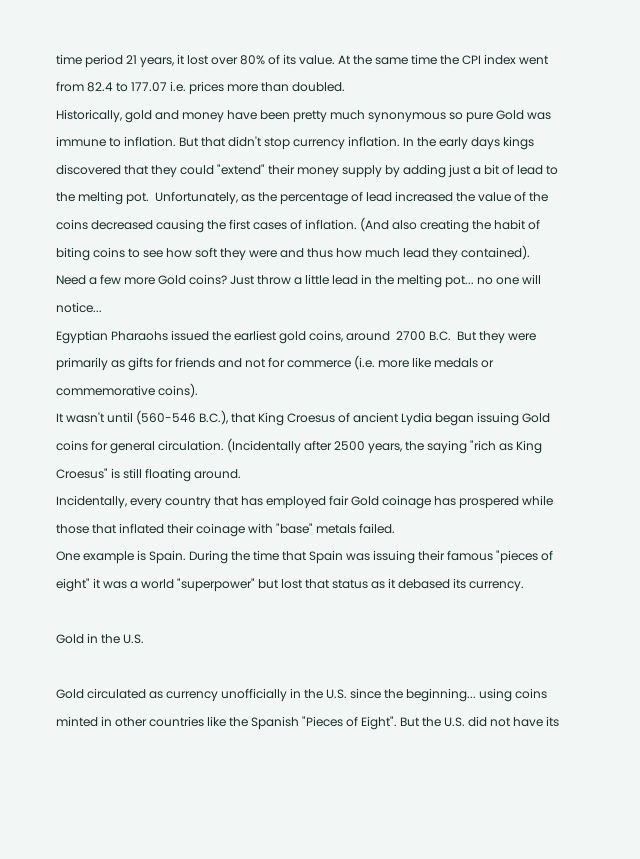time period 21 years, it lost over 80% of its value. At the same time the CPI index went from 82.4 to 177.07 i.e. prices more than doubled.
Historically, gold and money have been pretty much synonymous so pure Gold was immune to inflation. But that didn't stop currency inflation. In the early days kings discovered that they could "extend" their money supply by adding just a bit of lead to the melting pot.  Unfortunately, as the percentage of lead increased the value of the coins decreased causing the first cases of inflation. (And also creating the habit of biting coins to see how soft they were and thus how much lead they contained).
Need a few more Gold coins? Just throw a little lead in the melting pot... no one will notice...
Egyptian Pharaohs issued the earliest gold coins, around  2700 B.C.  But they were primarily as gifts for friends and not for commerce (i.e. more like medals or commemorative coins).
It wasn't until (560-546 B.C.), that King Croesus of ancient Lydia began issuing Gold coins for general circulation. (Incidentally after 2500 years, the saying "rich as King Croesus" is still floating around.
Incidentally, every country that has employed fair Gold coinage has prospered while those that inflated their coinage with "base" metals failed.
One example is Spain. During the time that Spain was issuing their famous "pieces of eight" it was a world "superpower" but lost that status as it debased its currency.

Gold in the U.S.

Gold circulated as currency unofficially in the U.S. since the beginning... using coins minted in other countries like the Spanish "Pieces of Eight". But the U.S. did not have its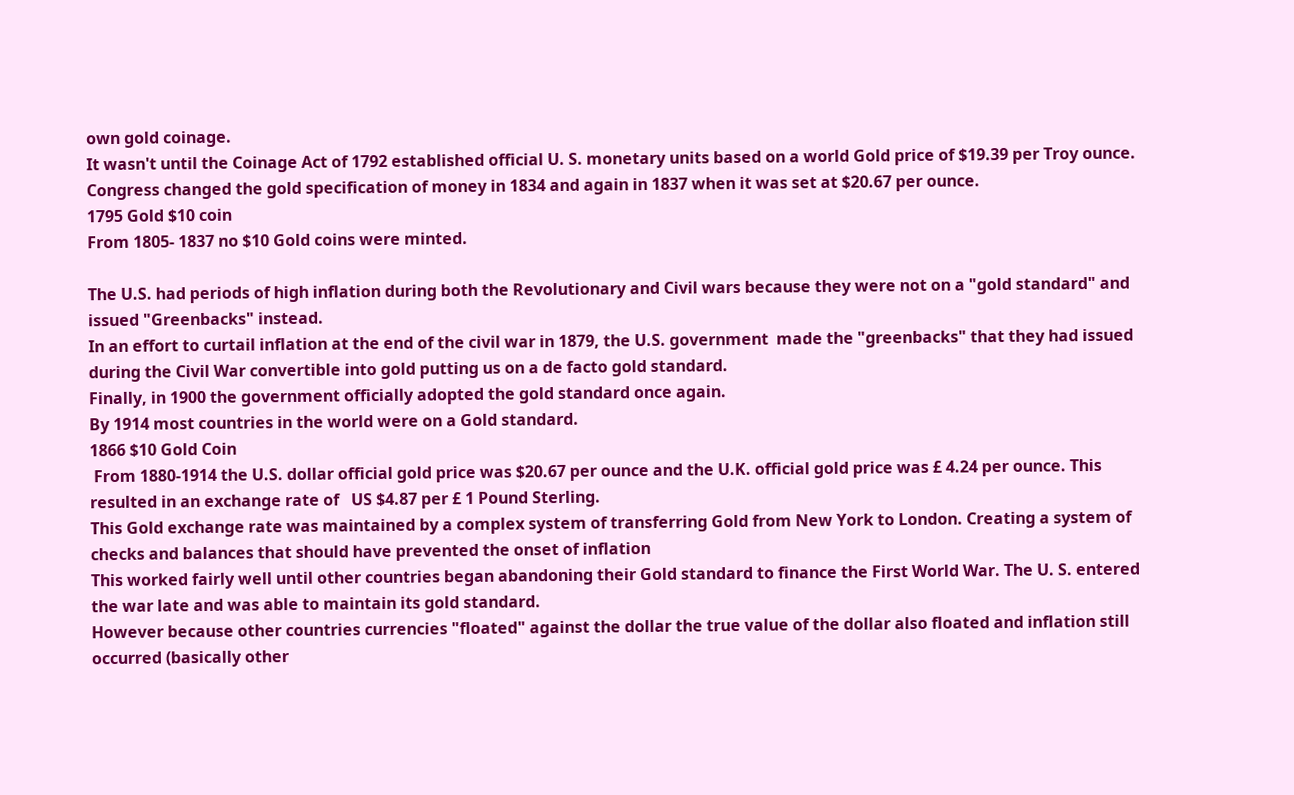own gold coinage.
It wasn't until the Coinage Act of 1792 established official U. S. monetary units based on a world Gold price of $19.39 per Troy ounce. Congress changed the gold specification of money in 1834 and again in 1837 when it was set at $20.67 per ounce.
1795 Gold $10 coin
From 1805- 1837 no $10 Gold coins were minted.

The U.S. had periods of high inflation during both the Revolutionary and Civil wars because they were not on a "gold standard" and issued "Greenbacks" instead.
In an effort to curtail inflation at the end of the civil war in 1879, the U.S. government  made the "greenbacks" that they had issued during the Civil War convertible into gold putting us on a de facto gold standard.
Finally, in 1900 the government officially adopted the gold standard once again.
By 1914 most countries in the world were on a Gold standard.
1866 $10 Gold Coin
 From 1880-1914 the U.S. dollar official gold price was $20.67 per ounce and the U.K. official gold price was £ 4.24 per ounce. This resulted in an exchange rate of   US $4.87 per £ 1 Pound Sterling.
This Gold exchange rate was maintained by a complex system of transferring Gold from New York to London. Creating a system of checks and balances that should have prevented the onset of inflation
This worked fairly well until other countries began abandoning their Gold standard to finance the First World War. The U. S. entered the war late and was able to maintain its gold standard.
However because other countries currencies "floated" against the dollar the true value of the dollar also floated and inflation still occurred (basically other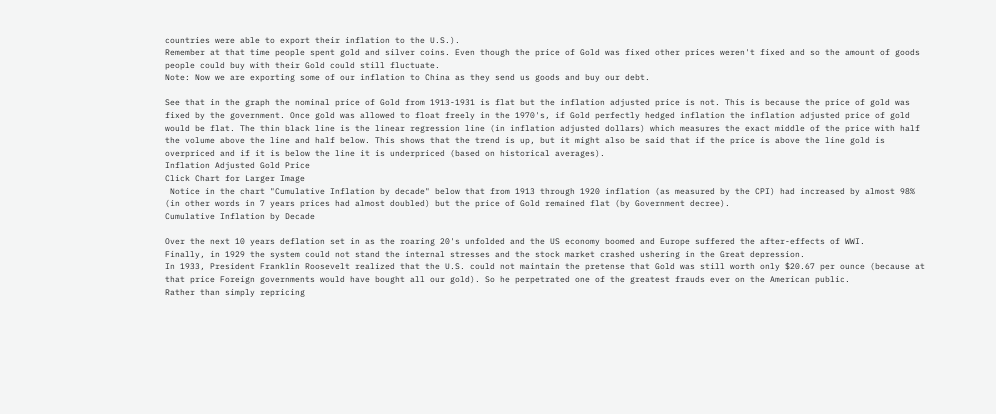countries were able to export their inflation to the U.S.).
Remember at that time people spent gold and silver coins. Even though the price of Gold was fixed other prices weren't fixed and so the amount of goods people could buy with their Gold could still fluctuate.
Note: Now we are exporting some of our inflation to China as they send us goods and buy our debt.

See that in the graph the nominal price of Gold from 1913-1931 is flat but the inflation adjusted price is not. This is because the price of gold was fixed by the government. Once gold was allowed to float freely in the 1970's, if Gold perfectly hedged inflation the inflation adjusted price of gold would be flat. The thin black line is the linear regression line (in inflation adjusted dollars) which measures the exact middle of the price with half the volume above the line and half below. This shows that the trend is up, but it might also be said that if the price is above the line gold is overpriced and if it is below the line it is underpriced (based on historical averages).
Inflation Adjusted Gold Price
Click Chart for Larger Image
 Notice in the chart "Cumulative Inflation by decade" below that from 1913 through 1920 inflation (as measured by the CPI) had increased by almost 98% (in other words in 7 years prices had almost doubled) but the price of Gold remained flat (by Government decree).
Cumulative Inflation by Decade

Over the next 10 years deflation set in as the roaring 20's unfolded and the US economy boomed and Europe suffered the after-effects of WWI.
Finally, in 1929 the system could not stand the internal stresses and the stock market crashed ushering in the Great depression.
In 1933, President Franklin Roosevelt realized that the U.S. could not maintain the pretense that Gold was still worth only $20.67 per ounce (because at that price Foreign governments would have bought all our gold). So he perpetrated one of the greatest frauds ever on the American public.
Rather than simply repricing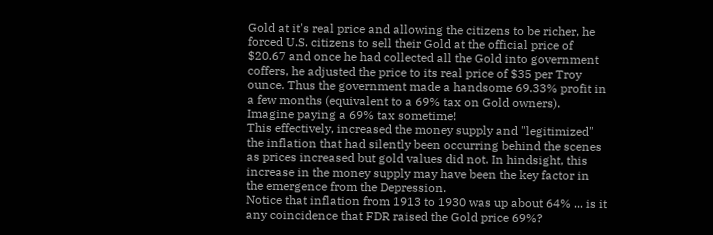Gold at it's real price and allowing the citizens to be richer, he forced U.S. citizens to sell their Gold at the official price of $20.67 and once he had collected all the Gold into government coffers, he adjusted the price to its real price of $35 per Troy ounce. Thus the government made a handsome 69.33% profit in a few months (equivalent to a 69% tax on Gold owners). Imagine paying a 69% tax sometime!
This effectively, increased the money supply and "legitimized" the inflation that had silently been occurring behind the scenes as prices increased but gold values did not. In hindsight, this increase in the money supply may have been the key factor in the emergence from the Depression.
Notice that inflation from 1913 to 1930 was up about 64% ... is it any coincidence that FDR raised the Gold price 69%?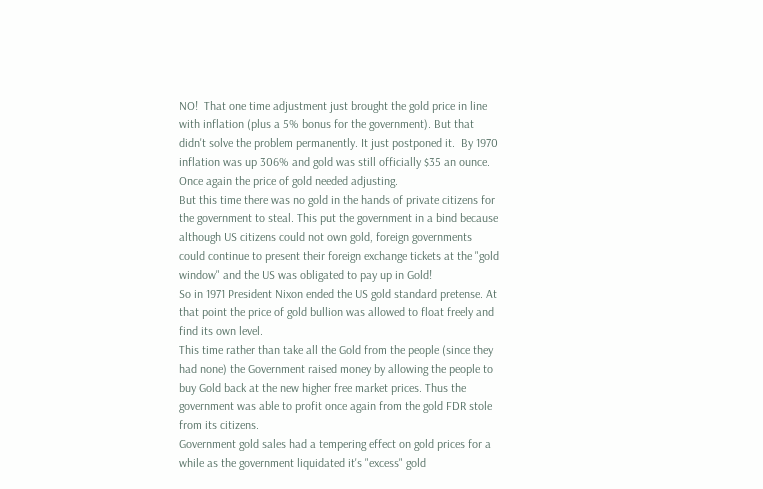NO!  That one time adjustment just brought the gold price in line with inflation (plus a 5% bonus for the government). But that didn't solve the problem permanently. It just postponed it.  By 1970 inflation was up 306% and gold was still officially $35 an ounce. Once again the price of gold needed adjusting.
But this time there was no gold in the hands of private citizens for the government to steal. This put the government in a bind because although US citizens could not own gold, foreign governments could continue to present their foreign exchange tickets at the "gold window" and the US was obligated to pay up in Gold!
So in 1971 President Nixon ended the US gold standard pretense. At that point the price of gold bullion was allowed to float freely and find its own level.
This time rather than take all the Gold from the people (since they had none) the Government raised money by allowing the people to buy Gold back at the new higher free market prices. Thus the government was able to profit once again from the gold FDR stole from its citizens.
Government gold sales had a tempering effect on gold prices for a while as the government liquidated it's "excess" gold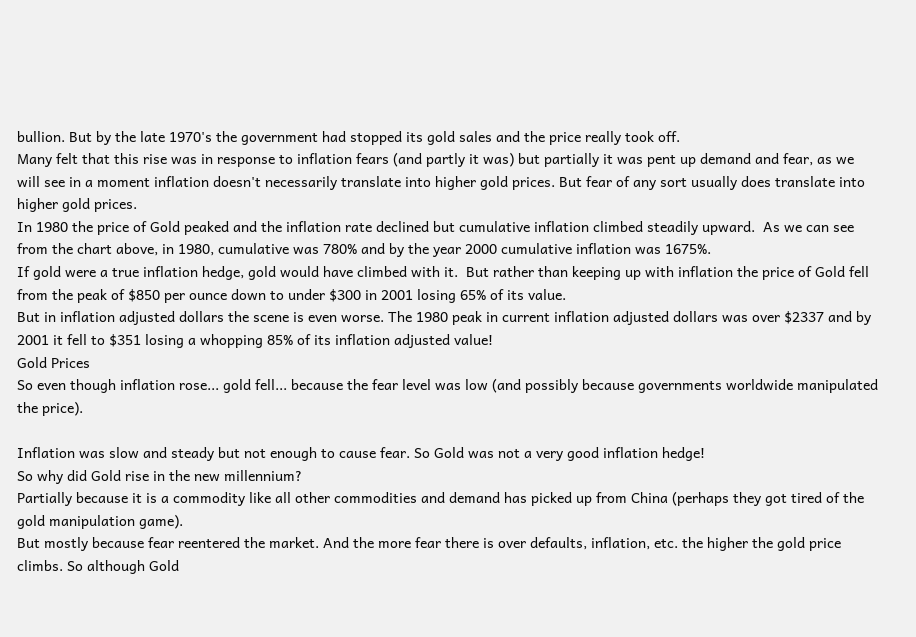bullion. But by the late 1970's the government had stopped its gold sales and the price really took off.
Many felt that this rise was in response to inflation fears (and partly it was) but partially it was pent up demand and fear, as we will see in a moment inflation doesn't necessarily translate into higher gold prices. But fear of any sort usually does translate into higher gold prices.
In 1980 the price of Gold peaked and the inflation rate declined but cumulative inflation climbed steadily upward.  As we can see from the chart above, in 1980, cumulative was 780% and by the year 2000 cumulative inflation was 1675%.
If gold were a true inflation hedge, gold would have climbed with it.  But rather than keeping up with inflation the price of Gold fell from the peak of $850 per ounce down to under $300 in 2001 losing 65% of its value.
But in inflation adjusted dollars the scene is even worse. The 1980 peak in current inflation adjusted dollars was over $2337 and by 2001 it fell to $351 losing a whopping 85% of its inflation adjusted value!
Gold Prices
So even though inflation rose... gold fell... because the fear level was low (and possibly because governments worldwide manipulated the price).

Inflation was slow and steady but not enough to cause fear. So Gold was not a very good inflation hedge!
So why did Gold rise in the new millennium?
Partially because it is a commodity like all other commodities and demand has picked up from China (perhaps they got tired of the gold manipulation game).
But mostly because fear reentered the market. And the more fear there is over defaults, inflation, etc. the higher the gold price climbs. So although Gold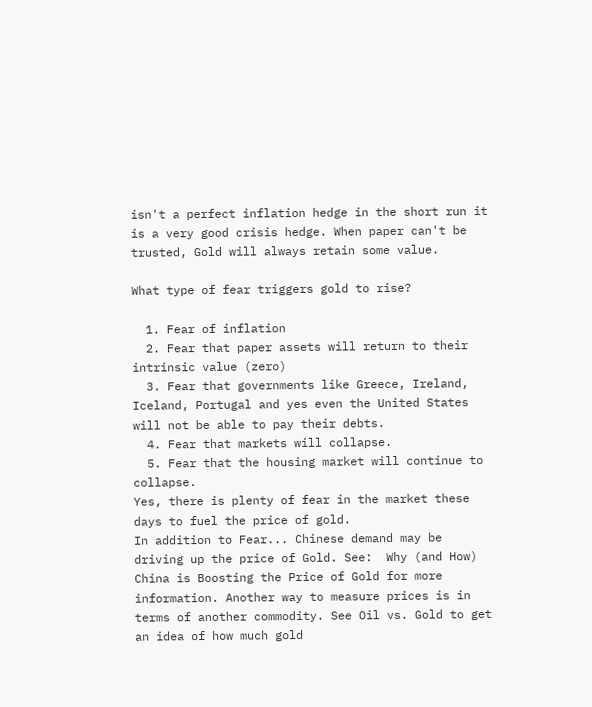isn't a perfect inflation hedge in the short run it is a very good crisis hedge. When paper can't be trusted, Gold will always retain some value.

What type of fear triggers gold to rise?

  1. Fear of inflation
  2. Fear that paper assets will return to their intrinsic value (zero)
  3. Fear that governments like Greece, Ireland, Iceland, Portugal and yes even the United States will not be able to pay their debts.
  4. Fear that markets will collapse.
  5. Fear that the housing market will continue to collapse.
Yes, there is plenty of fear in the market these days to fuel the price of gold.
In addition to Fear... Chinese demand may be driving up the price of Gold. See:  Why (and How) China is Boosting the Price of Gold for more information. Another way to measure prices is in terms of another commodity. See Oil vs. Gold to get an idea of how much gold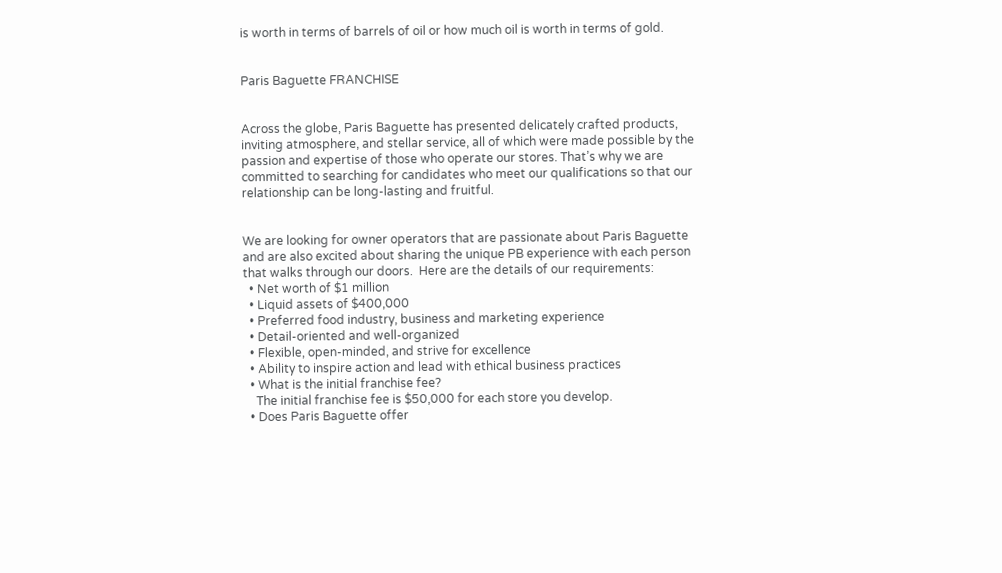is worth in terms of barrels of oil or how much oil is worth in terms of gold.


Paris Baguette FRANCHISE


Across the globe, Paris Baguette has presented delicately crafted products, inviting atmosphere, and stellar service, all of which were made possible by the passion and expertise of those who operate our stores. That’s why we are committed to searching for candidates who meet our qualifications so that our relationship can be long-lasting and fruitful.


We are looking for owner operators that are passionate about Paris Baguette and are also excited about sharing the unique PB experience with each person that walks through our doors.  Here are the details of our requirements:
  • Net worth of $1 million
  • Liquid assets of $400,000
  • Preferred food industry, business and marketing experience
  • Detail-oriented and well-organized
  • Flexible, open-minded, and strive for excellence
  • Ability to inspire action and lead with ethical business practices
  • What is the initial franchise fee?
    The initial franchise fee is $50,000 for each store you develop.
  • Does Paris Baguette offer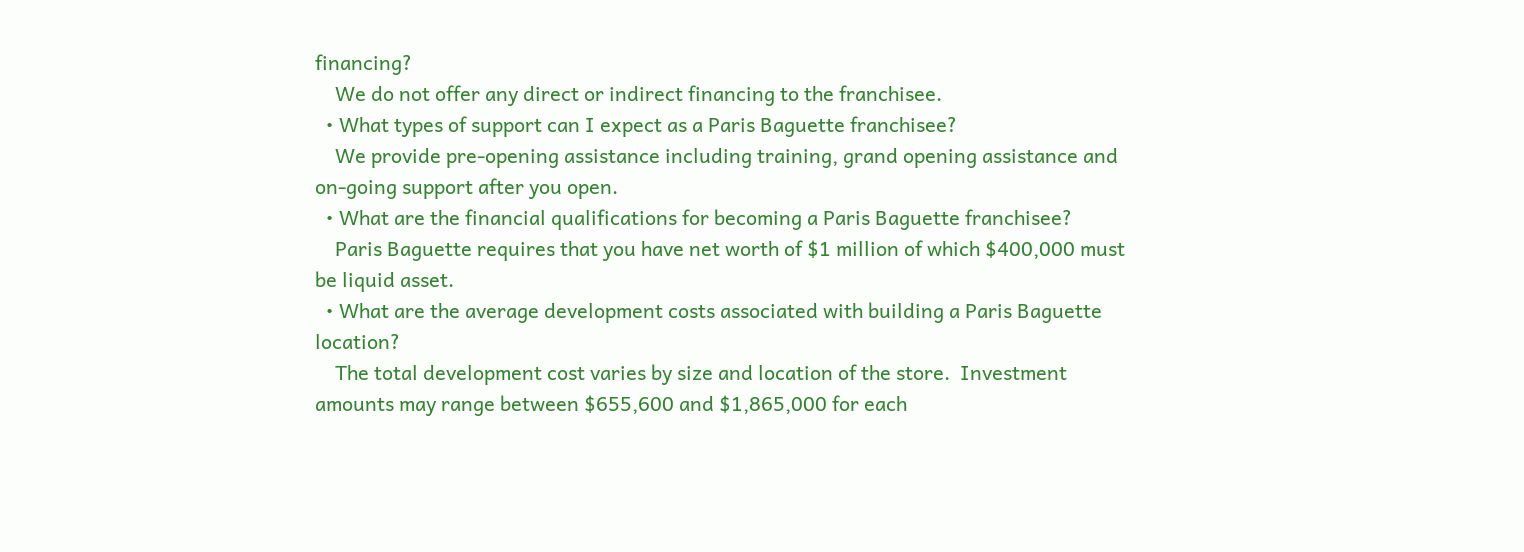financing?
    We do not offer any direct or indirect financing to the franchisee.
  • What types of support can I expect as a Paris Baguette franchisee?
    We provide pre-opening assistance including training, grand opening assistance and on-going support after you open.
  • What are the financial qualifications for becoming a Paris Baguette franchisee?
    Paris Baguette requires that you have net worth of $1 million of which $400,000 must be liquid asset.
  • What are the average development costs associated with building a Paris Baguette location?
    The total development cost varies by size and location of the store.  Investment amounts may range between $655,600 and $1,865,000 for each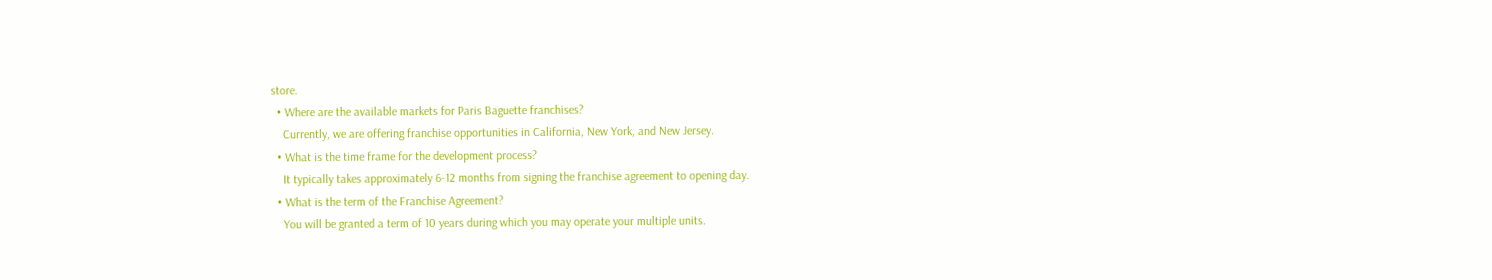store.
  • Where are the available markets for Paris Baguette franchises?
    Currently, we are offering franchise opportunities in California, New York, and New Jersey.
  • What is the time frame for the development process?
    It typically takes approximately 6-12 months from signing the franchise agreement to opening day.
  • What is the term of the Franchise Agreement?
    You will be granted a term of 10 years during which you may operate your multiple units.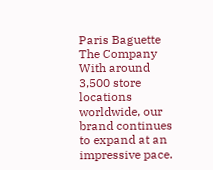Paris Baguette The Company
With around 3,500 store locations worldwide, our brand continues to expand at an impressive pace.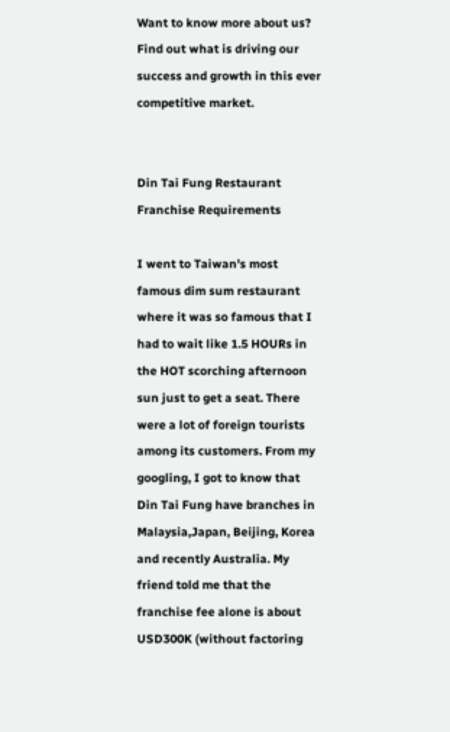Want to know more about us? Find out what is driving our success and growth in this ever competitive market.


Din Tai Fung Restaurant Franchise Requirements

I went to Taiwan's most famous dim sum restaurant where it was so famous that I had to wait like 1.5 HOURs in the HOT scorching afternoon sun just to get a seat. There were a lot of foreign tourists among its customers. From my googling, I got to know that Din Tai Fung have branches in Malaysia,Japan, Beijing, Korea and recently Australia. My friend told me that the franchise fee alone is about USD300K (without factoring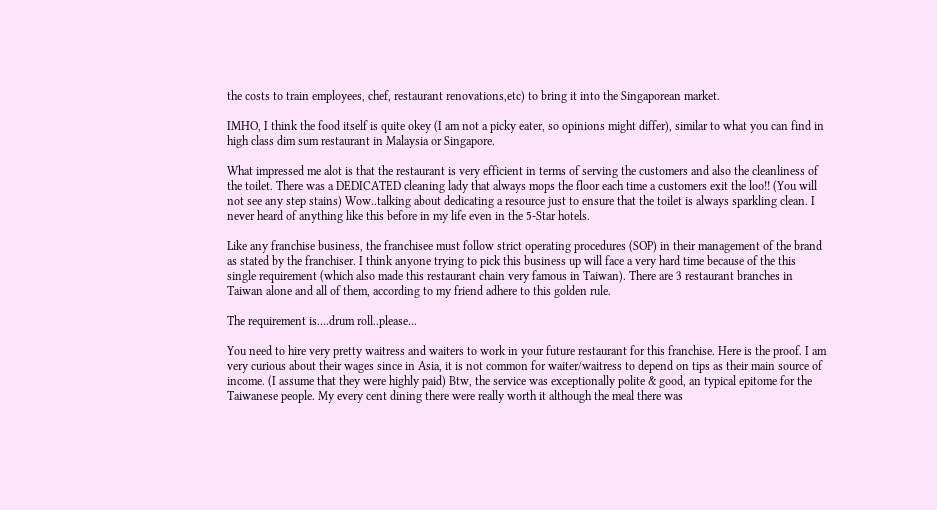the costs to train employees, chef, restaurant renovations,etc) to bring it into the Singaporean market.

IMHO, I think the food itself is quite okey (I am not a picky eater, so opinions might differ), similar to what you can find in high class dim sum restaurant in Malaysia or Singapore.

What impressed me alot is that the restaurant is very efficient in terms of serving the customers and also the cleanliness of the toilet. There was a DEDICATED cleaning lady that always mops the floor each time a customers exit the loo!! (You will not see any step stains) Wow..talking about dedicating a resource just to ensure that the toilet is always sparkling clean. I never heard of anything like this before in my life even in the 5-Star hotels.

Like any franchise business, the franchisee must follow strict operating procedures (SOP) in their management of the brand as stated by the franchiser. I think anyone trying to pick this business up will face a very hard time because of the this single requirement (which also made this restaurant chain very famous in Taiwan). There are 3 restaurant branches in Taiwan alone and all of them, according to my friend adhere to this golden rule.

The requirement is....drum roll..please...

You need to hire very pretty waitress and waiters to work in your future restaurant for this franchise. Here is the proof. I am very curious about their wages since in Asia, it is not common for waiter/waitress to depend on tips as their main source of income. (I assume that they were highly paid) Btw, the service was exceptionally polite & good, an typical epitome for the Taiwanese people. My every cent dining there were really worth it although the meal there was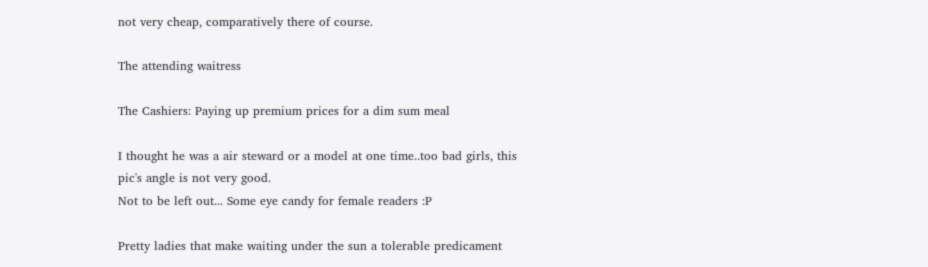not very cheap, comparatively there of course.

The attending waitress

The Cashiers: Paying up premium prices for a dim sum meal

I thought he was a air steward or a model at one time..too bad girls, this pic's angle is not very good.
Not to be left out... Some eye candy for female readers :P

Pretty ladies that make waiting under the sun a tolerable predicament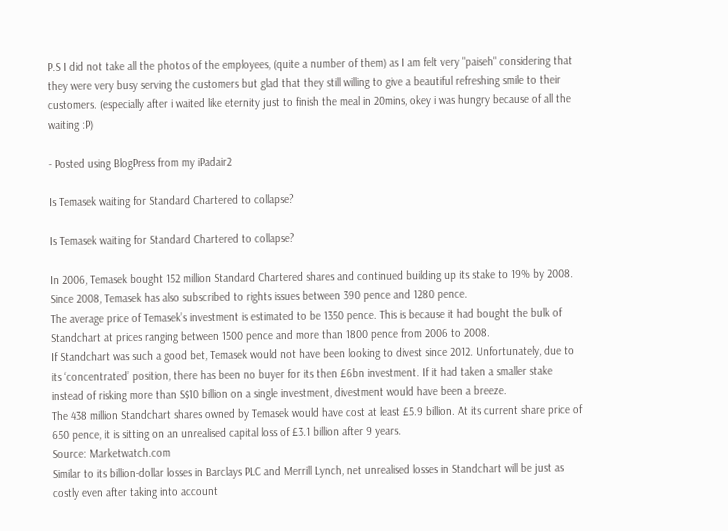P.S I did not take all the photos of the employees, (quite a number of them) as I am felt very "paiseh" considering that they were very busy serving the customers but glad that they still willing to give a beautiful refreshing smile to their customers. (especially after i waited like eternity just to finish the meal in 20mins, okey i was hungry because of all the waiting :P)

- Posted using BlogPress from my iPadair2

Is Temasek waiting for Standard Chartered to collapse?

Is Temasek waiting for Standard Chartered to collapse?

In 2006, Temasek bought 152 million Standard Chartered shares and continued building up its stake to 19% by 2008. Since 2008, Temasek has also subscribed to rights issues between 390 pence and 1280 pence.
The average price of Temasek’s investment is estimated to be 1350 pence. This is because it had bought the bulk of Standchart at prices ranging between 1500 pence and more than 1800 pence from 2006 to 2008.
If Standchart was such a good bet, Temasek would not have been looking to divest since 2012. Unfortunately, due to its ‘concentrated’ position, there has been no buyer for its then £6bn investment. If it had taken a smaller stake instead of risking more than S$10 billion on a single investment, divestment would have been a breeze.
The 438 million Standchart shares owned by Temasek would have cost at least £5.9 billion. At its current share price of 650 pence, it is sitting on an unrealised capital loss of £3.1 billion after 9 years.
Source: Marketwatch.com
Similar to its billion-dollar losses in Barclays PLC and Merrill Lynch, net unrealised losses in Standchart will be just as costly even after taking into account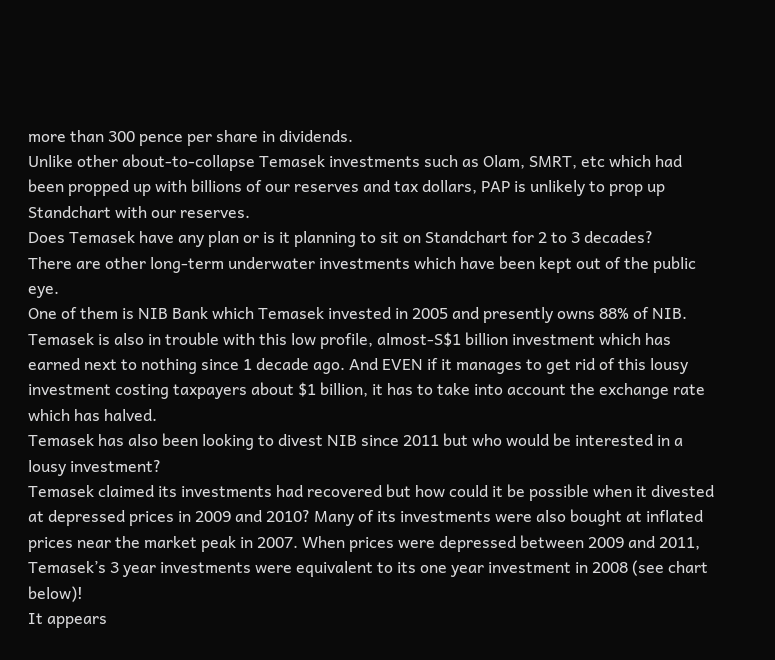more than 300 pence per share in dividends.
Unlike other about-to-collapse Temasek investments such as Olam, SMRT, etc which had been propped up with billions of our reserves and tax dollars, PAP is unlikely to prop up Standchart with our reserves.
Does Temasek have any plan or is it planning to sit on Standchart for 2 to 3 decades?
There are other long-term underwater investments which have been kept out of the public eye.
One of them is NIB Bank which Temasek invested in 2005 and presently owns 88% of NIB. Temasek is also in trouble with this low profile, almost-S$1 billion investment which has earned next to nothing since 1 decade ago. And EVEN if it manages to get rid of this lousy investment costing taxpayers about $1 billion, it has to take into account the exchange rate which has halved.
Temasek has also been looking to divest NIB since 2011 but who would be interested in a lousy investment?
Temasek claimed its investments had recovered but how could it be possible when it divested at depressed prices in 2009 and 2010? Many of its investments were also bought at inflated prices near the market peak in 2007. When prices were depressed between 2009 and 2011, Temasek’s 3 year investments were equivalent to its one year investment in 2008 (see chart below)!
It appears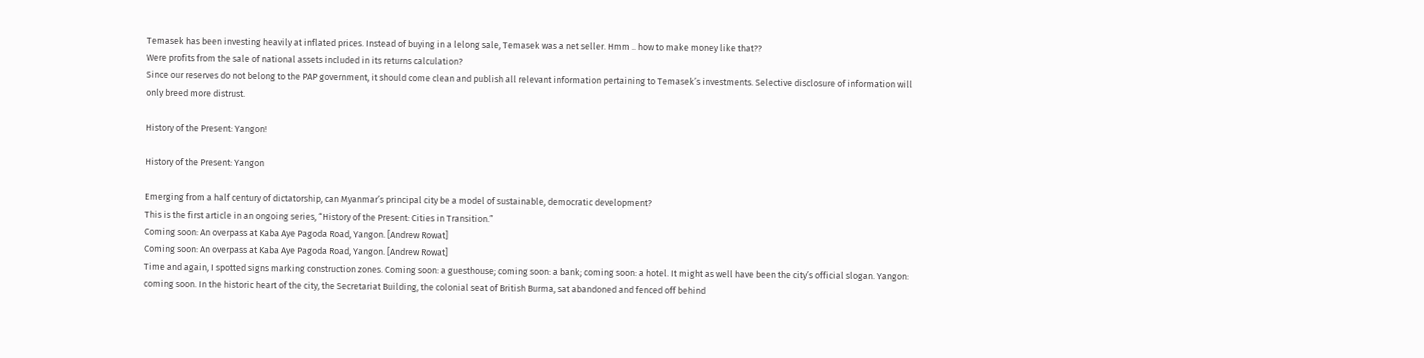Temasek has been investing heavily at inflated prices. Instead of buying in a lelong sale, Temasek was a net seller. Hmm .. how to make money like that??
Were profits from the sale of national assets included in its returns calculation?
Since our reserves do not belong to the PAP government, it should come clean and publish all relevant information pertaining to Temasek’s investments. Selective disclosure of information will only breed more distrust.

History of the Present: Yangon!

History of the Present: Yangon

Emerging from a half century of dictatorship, can Myanmar’s principal city be a model of sustainable, democratic development?
This is the first article in an ongoing series, “History of the Present: Cities in Transition.”
Coming soon: An overpass at Kaba Aye Pagoda Road, Yangon. [Andrew Rowat]
Coming soon: An overpass at Kaba Aye Pagoda Road, Yangon. [Andrew Rowat]
Time and again, I spotted signs marking construction zones. Coming soon: a guesthouse; coming soon: a bank; coming soon: a hotel. It might as well have been the city’s official slogan. Yangon: coming soon. In the historic heart of the city, the Secretariat Building, the colonial seat of British Burma, sat abandoned and fenced off behind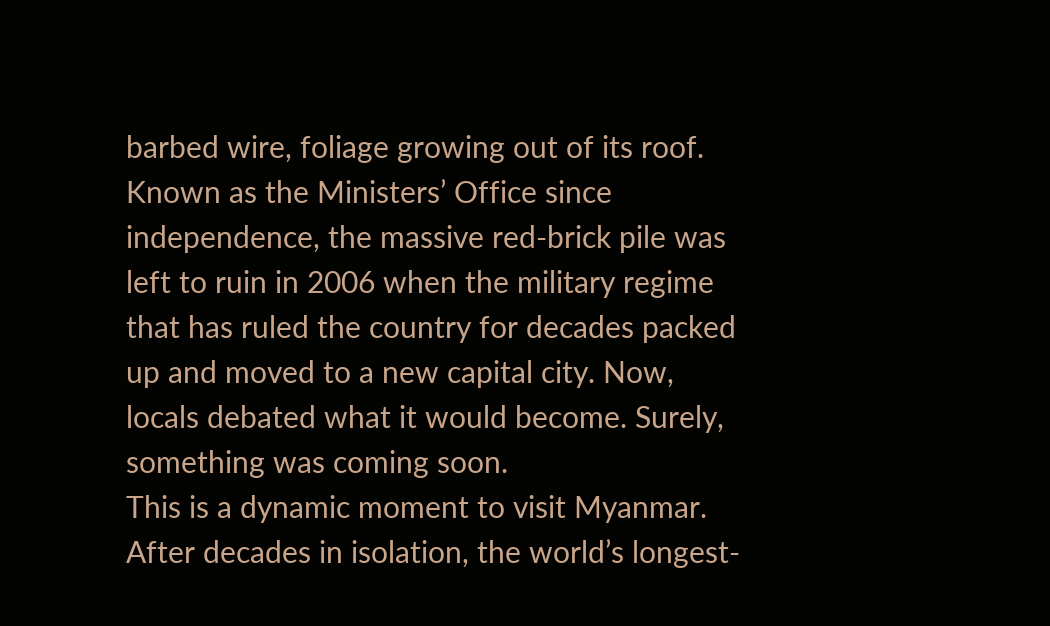barbed wire, foliage growing out of its roof. Known as the Ministers’ Office since independence, the massive red-brick pile was left to ruin in 2006 when the military regime that has ruled the country for decades packed up and moved to a new capital city. Now, locals debated what it would become. Surely, something was coming soon.
This is a dynamic moment to visit Myanmar. After decades in isolation, the world’s longest-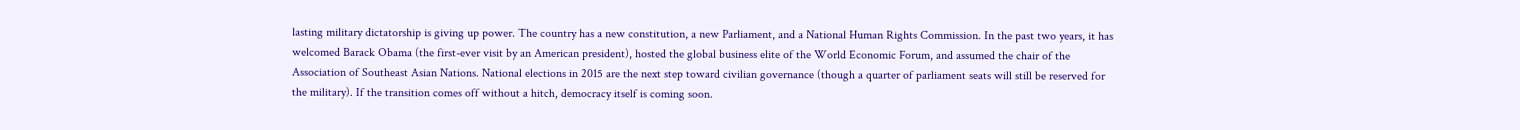lasting military dictatorship is giving up power. The country has a new constitution, a new Parliament, and a National Human Rights Commission. In the past two years, it has welcomed Barack Obama (the first-ever visit by an American president), hosted the global business elite of the World Economic Forum, and assumed the chair of the Association of Southeast Asian Nations. National elections in 2015 are the next step toward civilian governance (though a quarter of parliament seats will still be reserved for the military). If the transition comes off without a hitch, democracy itself is coming soon.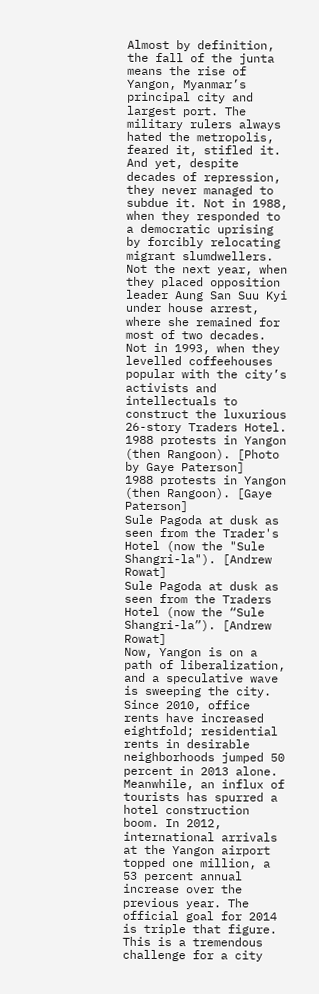Almost by definition, the fall of the junta means the rise of Yangon, Myanmar’s principal city and largest port. The military rulers always hated the metropolis, feared it, stifled it. And yet, despite decades of repression, they never managed to subdue it. Not in 1988, when they responded to a democratic uprising by forcibly relocating migrant slumdwellers. Not the next year, when they placed opposition leader Aung San Suu Kyi under house arrest, where she remained for most of two decades. Not in 1993, when they levelled coffeehouses popular with the city’s activists and intellectuals to construct the luxurious 26-story Traders Hotel.
1988 protests in Yangon (then Rangoon). [Photo by Gaye Paterson]
1988 protests in Yangon (then Rangoon). [Gaye Paterson]
Sule Pagoda at dusk as seen from the Trader's Hotel (now the "Sule Shangri-la"). [Andrew Rowat]
Sule Pagoda at dusk as seen from the Traders Hotel (now the “Sule Shangri-la”). [Andrew Rowat]
Now, Yangon is on a path of liberalization, and a speculative wave is sweeping the city. Since 2010, office rents have increased eightfold; residential rents in desirable neighborhoods jumped 50 percent in 2013 alone. Meanwhile, an influx of tourists has spurred a hotel construction boom. In 2012, international arrivals at the Yangon airport topped one million, a 53 percent annual increase over the previous year. The official goal for 2014 is triple that figure. This is a tremendous challenge for a city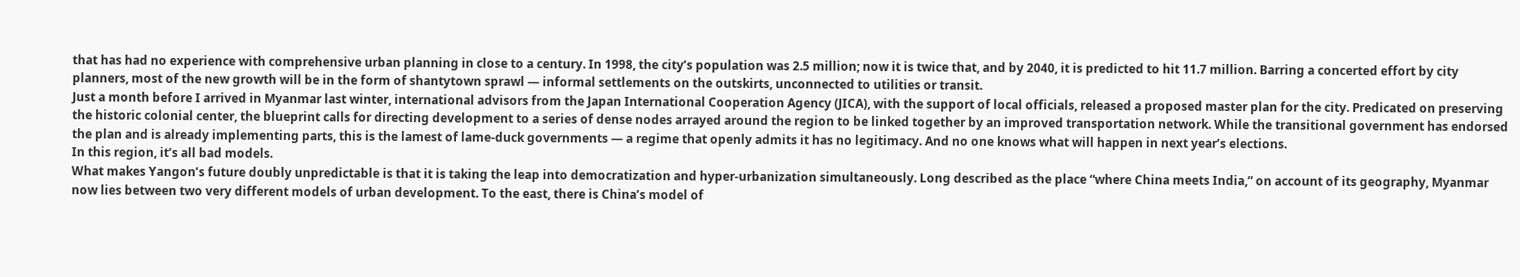that has had no experience with comprehensive urban planning in close to a century. In 1998, the city’s population was 2.5 million; now it is twice that, and by 2040, it is predicted to hit 11.7 million. Barring a concerted effort by city planners, most of the new growth will be in the form of shantytown sprawl — informal settlements on the outskirts, unconnected to utilities or transit.
Just a month before I arrived in Myanmar last winter, international advisors from the Japan International Cooperation Agency (JICA), with the support of local officials, released a proposed master plan for the city. Predicated on preserving the historic colonial center, the blueprint calls for directing development to a series of dense nodes arrayed around the region to be linked together by an improved transportation network. While the transitional government has endorsed the plan and is already implementing parts, this is the lamest of lame-duck governments — a regime that openly admits it has no legitimacy. And no one knows what will happen in next year’s elections.
In this region, it’s all bad models.
What makes Yangon’s future doubly unpredictable is that it is taking the leap into democratization and hyper-urbanization simultaneously. Long described as the place “where China meets India,” on account of its geography, Myanmar now lies between two very different models of urban development. To the east, there is China’s model of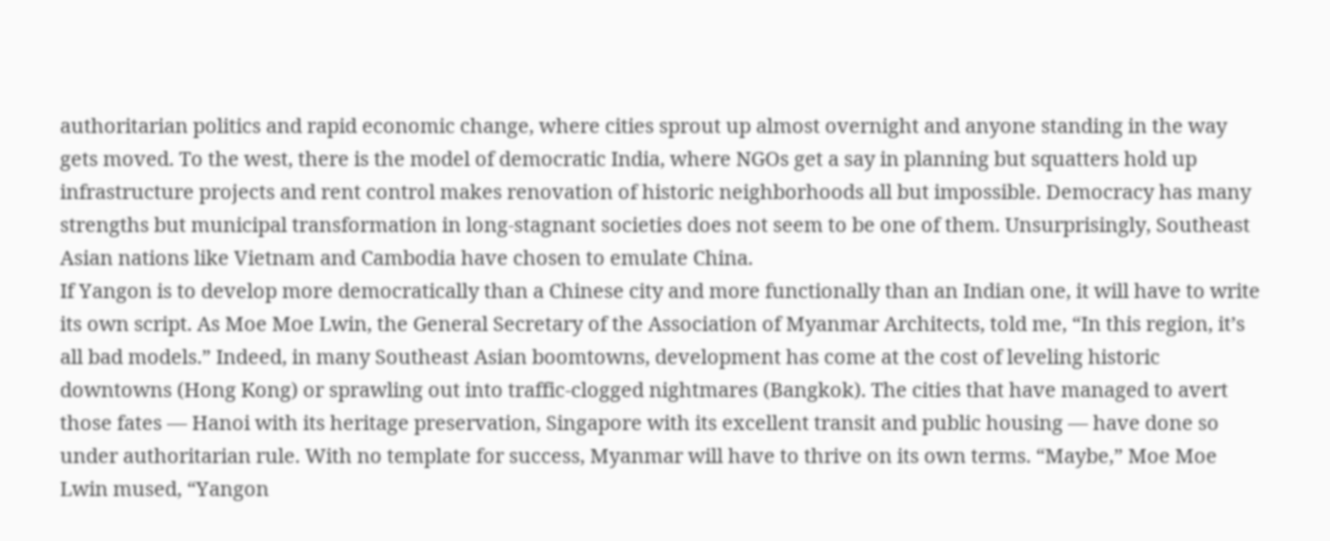authoritarian politics and rapid economic change, where cities sprout up almost overnight and anyone standing in the way gets moved. To the west, there is the model of democratic India, where NGOs get a say in planning but squatters hold up infrastructure projects and rent control makes renovation of historic neighborhoods all but impossible. Democracy has many strengths but municipal transformation in long-stagnant societies does not seem to be one of them. Unsurprisingly, Southeast Asian nations like Vietnam and Cambodia have chosen to emulate China.
If Yangon is to develop more democratically than a Chinese city and more functionally than an Indian one, it will have to write its own script. As Moe Moe Lwin, the General Secretary of the Association of Myanmar Architects, told me, “In this region, it’s all bad models.” Indeed, in many Southeast Asian boomtowns, development has come at the cost of leveling historic downtowns (Hong Kong) or sprawling out into traffic-clogged nightmares (Bangkok). The cities that have managed to avert those fates — Hanoi with its heritage preservation, Singapore with its excellent transit and public housing — have done so under authoritarian rule. With no template for success, Myanmar will have to thrive on its own terms. “Maybe,” Moe Moe Lwin mused, “Yangon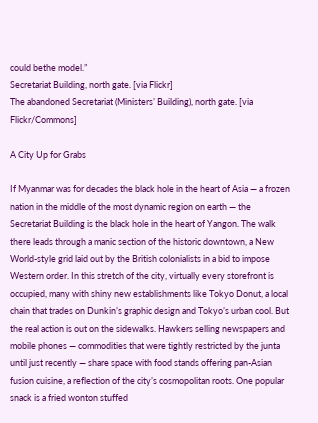could bethe model.”
Secretariat Building, north gate. [via Flickr]
The abandoned Secretariat (Ministers’ Building), north gate. [via Flickr/Commons]

A City Up for Grabs

If Myanmar was for decades the black hole in the heart of Asia — a frozen nation in the middle of the most dynamic region on earth — the Secretariat Building is the black hole in the heart of Yangon. The walk there leads through a manic section of the historic downtown, a New World-style grid laid out by the British colonialists in a bid to impose Western order. In this stretch of the city, virtually every storefront is occupied, many with shiny new establishments like Tokyo Donut, a local chain that trades on Dunkin’s graphic design and Tokyo’s urban cool. But the real action is out on the sidewalks. Hawkers selling newspapers and mobile phones — commodities that were tightly restricted by the junta until just recently — share space with food stands offering pan-Asian fusion cuisine, a reflection of the city’s cosmopolitan roots. One popular snack is a fried wonton stuffed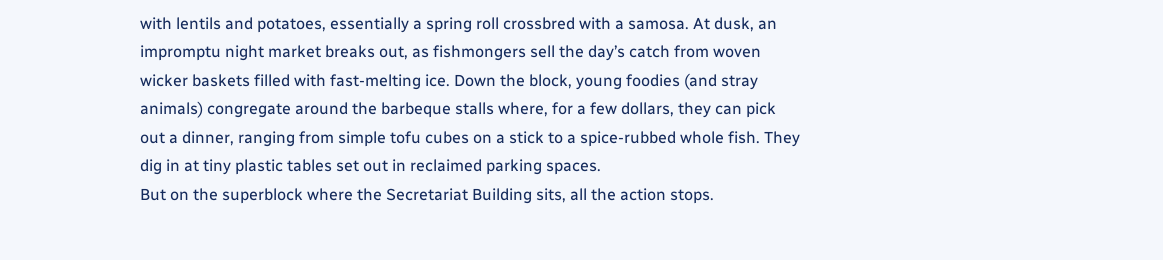with lentils and potatoes, essentially a spring roll crossbred with a samosa. At dusk, an impromptu night market breaks out, as fishmongers sell the day’s catch from woven wicker baskets filled with fast-melting ice. Down the block, young foodies (and stray animals) congregate around the barbeque stalls where, for a few dollars, they can pick out a dinner, ranging from simple tofu cubes on a stick to a spice-rubbed whole fish. They dig in at tiny plastic tables set out in reclaimed parking spaces.
But on the superblock where the Secretariat Building sits, all the action stops.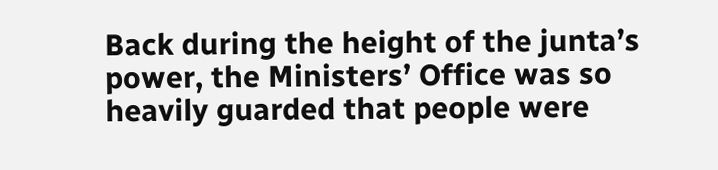Back during the height of the junta’s power, the Ministers’ Office was so heavily guarded that people were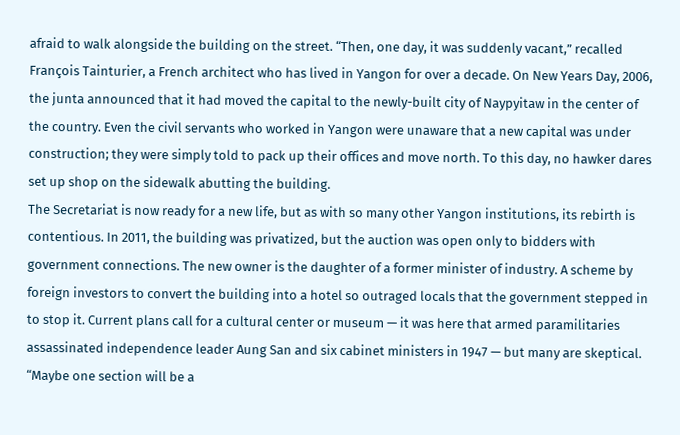afraid to walk alongside the building on the street. “Then, one day, it was suddenly vacant,” recalled François Tainturier, a French architect who has lived in Yangon for over a decade. On New Years Day, 2006, the junta announced that it had moved the capital to the newly-built city of Naypyitaw in the center of the country. Even the civil servants who worked in Yangon were unaware that a new capital was under construction; they were simply told to pack up their offices and move north. To this day, no hawker dares set up shop on the sidewalk abutting the building.
The Secretariat is now ready for a new life, but as with so many other Yangon institutions, its rebirth is contentious. In 2011, the building was privatized, but the auction was open only to bidders with government connections. The new owner is the daughter of a former minister of industry. A scheme by foreign investors to convert the building into a hotel so outraged locals that the government stepped in to stop it. Current plans call for a cultural center or museum — it was here that armed paramilitaries assassinated independence leader Aung San and six cabinet ministers in 1947 — but many are skeptical. “Maybe one section will be a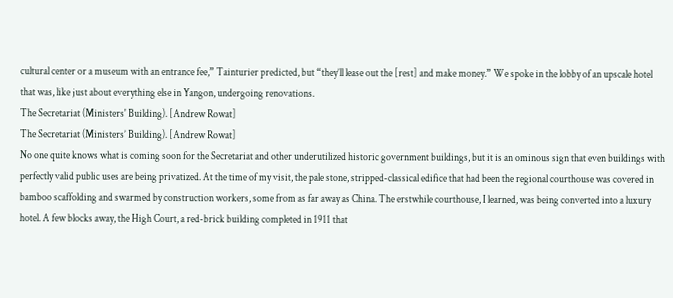cultural center or a museum with an entrance fee,” Tainturier predicted, but “they’ll lease out the [rest] and make money.” We spoke in the lobby of an upscale hotel that was, like just about everything else in Yangon, undergoing renovations.
The Secretariat (Ministers' Building). [Andrew Rowat]
The Secretariat (Ministers’ Building). [Andrew Rowat]
No one quite knows what is coming soon for the Secretariat and other underutilized historic government buildings, but it is an ominous sign that even buildings with perfectly valid public uses are being privatized. At the time of my visit, the pale stone, stripped-classical edifice that had been the regional courthouse was covered in bamboo scaffolding and swarmed by construction workers, some from as far away as China. The erstwhile courthouse, I learned, was being converted into a luxury hotel. A few blocks away, the High Court, a red-brick building completed in 1911 that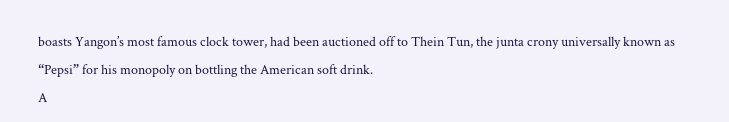boasts Yangon’s most famous clock tower, had been auctioned off to Thein Tun, the junta crony universally known as “Pepsi” for his monopoly on bottling the American soft drink.
A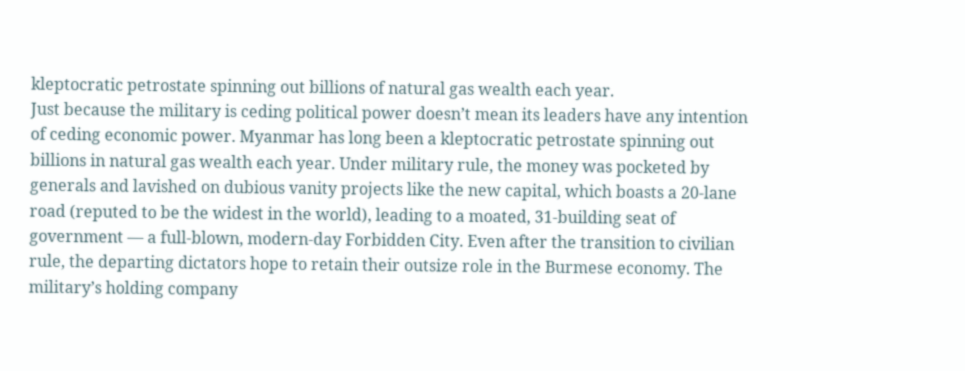kleptocratic petrostate spinning out billions of natural gas wealth each year.
Just because the military is ceding political power doesn’t mean its leaders have any intention of ceding economic power. Myanmar has long been a kleptocratic petrostate spinning out billions in natural gas wealth each year. Under military rule, the money was pocketed by generals and lavished on dubious vanity projects like the new capital, which boasts a 20-lane road (reputed to be the widest in the world), leading to a moated, 31-building seat of government — a full-blown, modern-day Forbidden City. Even after the transition to civilian rule, the departing dictators hope to retain their outsize role in the Burmese economy. The military’s holding company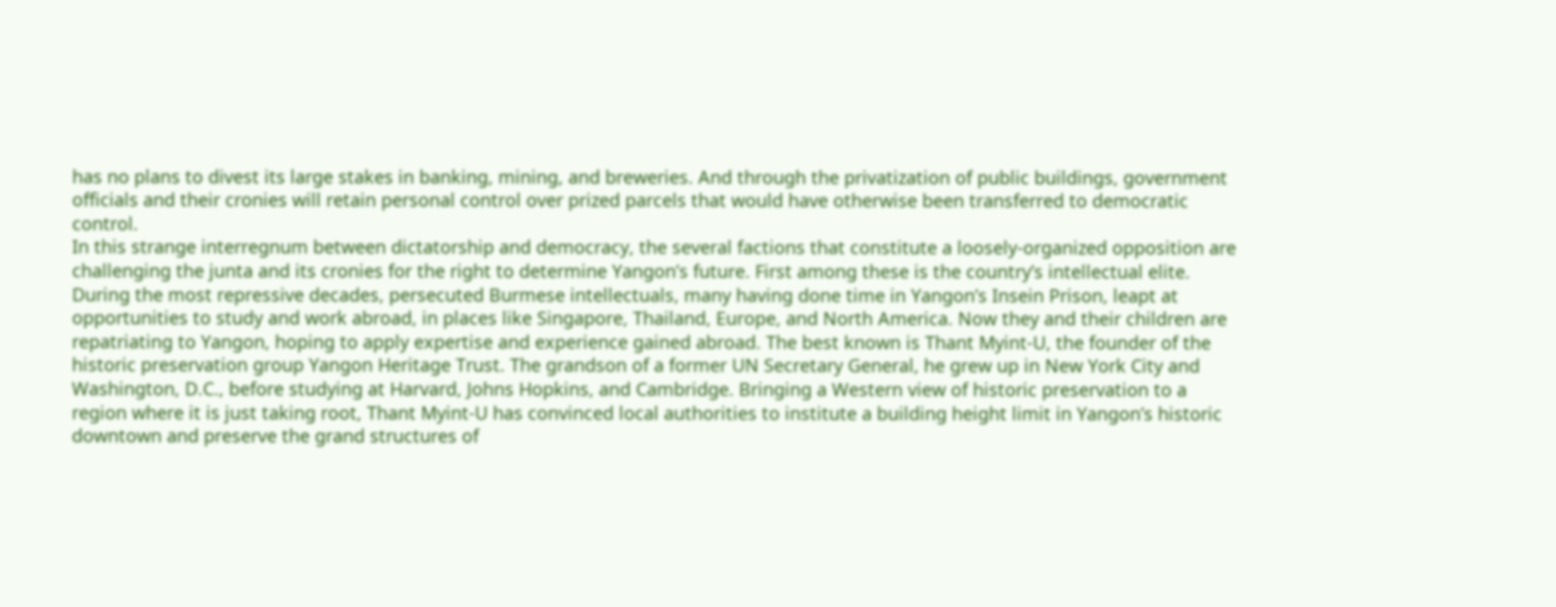has no plans to divest its large stakes in banking, mining, and breweries. And through the privatization of public buildings, government officials and their cronies will retain personal control over prized parcels that would have otherwise been transferred to democratic control.
In this strange interregnum between dictatorship and democracy, the several factions that constitute a loosely-organized opposition are challenging the junta and its cronies for the right to determine Yangon’s future. First among these is the country’s intellectual elite. During the most repressive decades, persecuted Burmese intellectuals, many having done time in Yangon’s Insein Prison, leapt at opportunities to study and work abroad, in places like Singapore, Thailand, Europe, and North America. Now they and their children are repatriating to Yangon, hoping to apply expertise and experience gained abroad. The best known is Thant Myint-U, the founder of the historic preservation group Yangon Heritage Trust. The grandson of a former UN Secretary General, he grew up in New York City and Washington, D.C., before studying at Harvard, Johns Hopkins, and Cambridge. Bringing a Western view of historic preservation to a region where it is just taking root, Thant Myint-U has convinced local authorities to institute a building height limit in Yangon’s historic downtown and preserve the grand structures of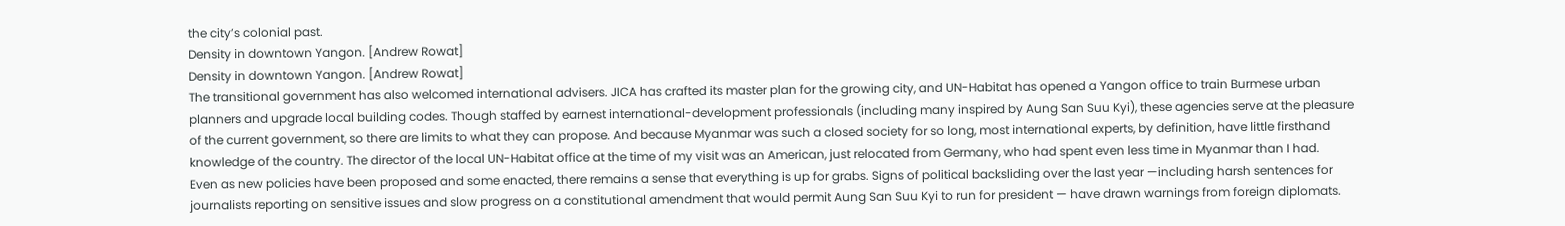the city’s colonial past.
Density in downtown Yangon. [Andrew Rowat]
Density in downtown Yangon. [Andrew Rowat]
The transitional government has also welcomed international advisers. JICA has crafted its master plan for the growing city, and UN-Habitat has opened a Yangon office to train Burmese urban planners and upgrade local building codes. Though staffed by earnest international-development professionals (including many inspired by Aung San Suu Kyi), these agencies serve at the pleasure of the current government, so there are limits to what they can propose. And because Myanmar was such a closed society for so long, most international experts, by definition, have little firsthand knowledge of the country. The director of the local UN-Habitat office at the time of my visit was an American, just relocated from Germany, who had spent even less time in Myanmar than I had.
Even as new policies have been proposed and some enacted, there remains a sense that everything is up for grabs. Signs of political backsliding over the last year —including harsh sentences for journalists reporting on sensitive issues and slow progress on a constitutional amendment that would permit Aung San Suu Kyi to run for president — have drawn warnings from foreign diplomats.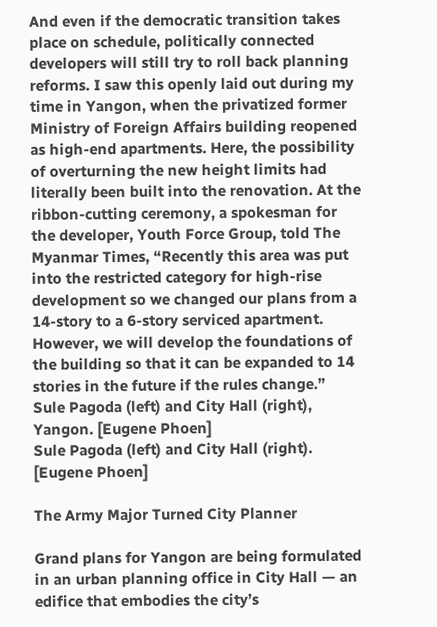And even if the democratic transition takes place on schedule, politically connected developers will still try to roll back planning reforms. I saw this openly laid out during my time in Yangon, when the privatized former Ministry of Foreign Affairs building reopened as high-end apartments. Here, the possibility of overturning the new height limits had literally been built into the renovation. At the ribbon-cutting ceremony, a spokesman for the developer, Youth Force Group, told The Myanmar Times, “Recently this area was put into the restricted category for high-rise development so we changed our plans from a 14-story to a 6-story serviced apartment. However, we will develop the foundations of the building so that it can be expanded to 14 stories in the future if the rules change.”
Sule Pagoda (left) and City Hall (right), Yangon. [Eugene Phoen]
Sule Pagoda (left) and City Hall (right). [Eugene Phoen]

The Army Major Turned City Planner

Grand plans for Yangon are being formulated in an urban planning office in City Hall — an edifice that embodies the city’s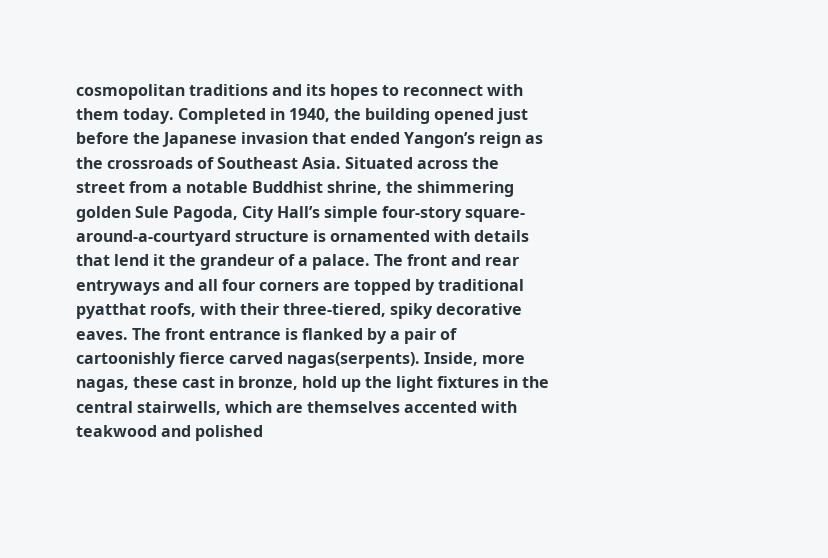cosmopolitan traditions and its hopes to reconnect with them today. Completed in 1940, the building opened just before the Japanese invasion that ended Yangon’s reign as the crossroads of Southeast Asia. Situated across the street from a notable Buddhist shrine, the shimmering golden Sule Pagoda, City Hall’s simple four-story square-around-a-courtyard structure is ornamented with details that lend it the grandeur of a palace. The front and rear entryways and all four corners are topped by traditional pyatthat roofs, with their three-tiered, spiky decorative eaves. The front entrance is flanked by a pair of cartoonishly fierce carved nagas(serpents). Inside, more nagas, these cast in bronze, hold up the light fixtures in the central stairwells, which are themselves accented with teakwood and polished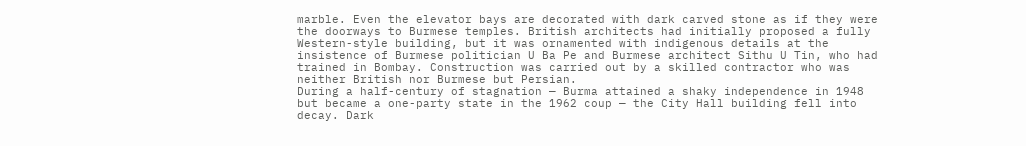marble. Even the elevator bays are decorated with dark carved stone as if they were the doorways to Burmese temples. British architects had initially proposed a fully Western-style building, but it was ornamented with indigenous details at the insistence of Burmese politician U Ba Pe and Burmese architect Sithu U Tin, who had trained in Bombay. Construction was carried out by a skilled contractor who was neither British nor Burmese but Persian.
During a half-century of stagnation — Burma attained a shaky independence in 1948 but became a one-party state in the 1962 coup — the City Hall building fell into decay. Dark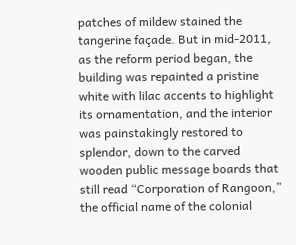patches of mildew stained the tangerine façade. But in mid-2011, as the reform period began, the building was repainted a pristine white with lilac accents to highlight its ornamentation, and the interior was painstakingly restored to splendor, down to the carved wooden public message boards that still read “Corporation of Rangoon,” the official name of the colonial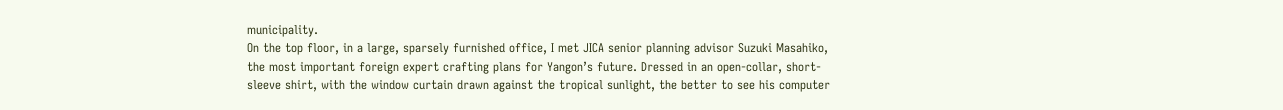municipality.
On the top floor, in a large, sparsely furnished office, I met JICA senior planning advisor Suzuki Masahiko, the most important foreign expert crafting plans for Yangon’s future. Dressed in an open-collar, short-sleeve shirt, with the window curtain drawn against the tropical sunlight, the better to see his computer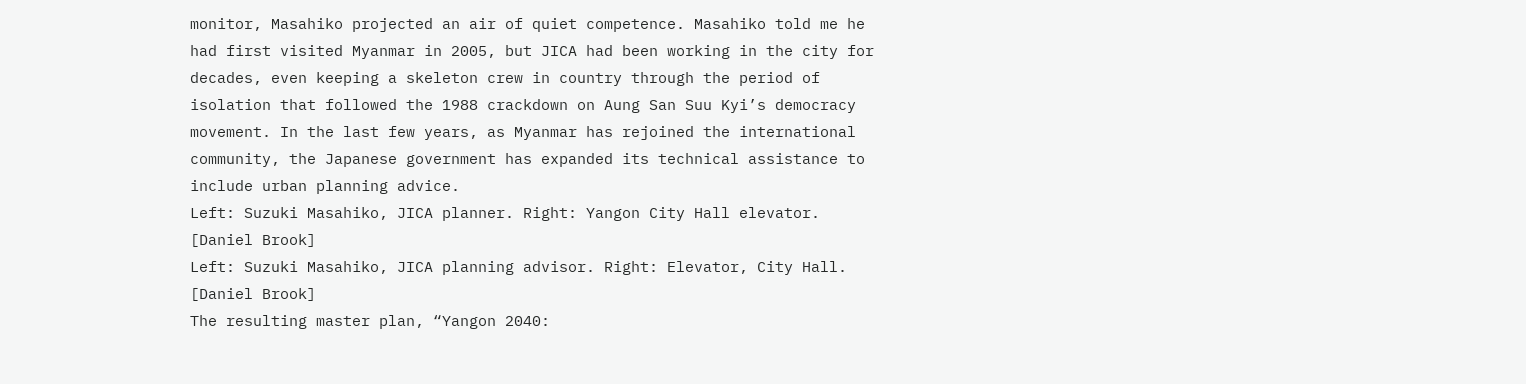monitor, Masahiko projected an air of quiet competence. Masahiko told me he had first visited Myanmar in 2005, but JICA had been working in the city for decades, even keeping a skeleton crew in country through the period of isolation that followed the 1988 crackdown on Aung San Suu Kyi’s democracy movement. In the last few years, as Myanmar has rejoined the international community, the Japanese government has expanded its technical assistance to include urban planning advice.
Left: Suzuki Masahiko, JICA planner. Right: Yangon City Hall elevator. [Daniel Brook]
Left: Suzuki Masahiko, JICA planning advisor. Right: Elevator, City Hall. [Daniel Brook]
The resulting master plan, “Yangon 2040: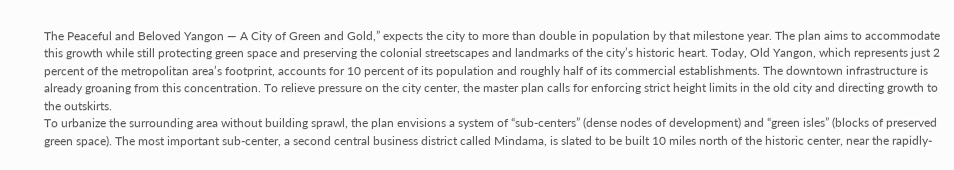The Peaceful and Beloved Yangon — A City of Green and Gold,” expects the city to more than double in population by that milestone year. The plan aims to accommodate this growth while still protecting green space and preserving the colonial streetscapes and landmarks of the city’s historic heart. Today, Old Yangon, which represents just 2 percent of the metropolitan area’s footprint, accounts for 10 percent of its population and roughly half of its commercial establishments. The downtown infrastructure is already groaning from this concentration. To relieve pressure on the city center, the master plan calls for enforcing strict height limits in the old city and directing growth to the outskirts.
To urbanize the surrounding area without building sprawl, the plan envisions a system of “sub-centers” (dense nodes of development) and “green isles” (blocks of preserved green space). The most important sub-center, a second central business district called Mindama, is slated to be built 10 miles north of the historic center, near the rapidly-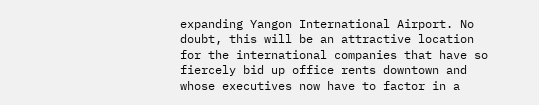expanding Yangon International Airport. No doubt, this will be an attractive location for the international companies that have so fiercely bid up office rents downtown and whose executives now have to factor in a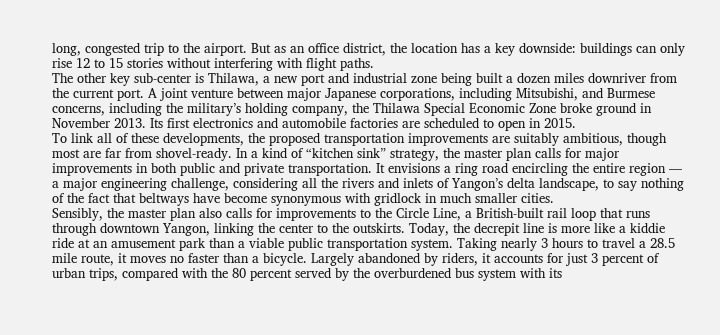long, congested trip to the airport. But as an office district, the location has a key downside: buildings can only rise 12 to 15 stories without interfering with flight paths.
The other key sub-center is Thilawa, a new port and industrial zone being built a dozen miles downriver from the current port. A joint venture between major Japanese corporations, including Mitsubishi, and Burmese concerns, including the military’s holding company, the Thilawa Special Economic Zone broke ground in November 2013. Its first electronics and automobile factories are scheduled to open in 2015.
To link all of these developments, the proposed transportation improvements are suitably ambitious, though most are far from shovel-ready. In a kind of “kitchen sink” strategy, the master plan calls for major improvements in both public and private transportation. It envisions a ring road encircling the entire region — a major engineering challenge, considering all the rivers and inlets of Yangon’s delta landscape, to say nothing of the fact that beltways have become synonymous with gridlock in much smaller cities.
Sensibly, the master plan also calls for improvements to the Circle Line, a British-built rail loop that runs through downtown Yangon, linking the center to the outskirts. Today, the decrepit line is more like a kiddie ride at an amusement park than a viable public transportation system. Taking nearly 3 hours to travel a 28.5 mile route, it moves no faster than a bicycle. Largely abandoned by riders, it accounts for just 3 percent of urban trips, compared with the 80 percent served by the overburdened bus system with its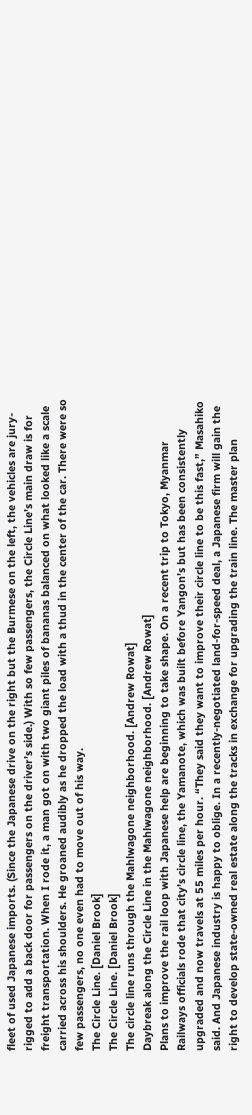fleet of used Japanese imports. (Since the Japanese drive on the right but the Burmese on the left, the vehicles are jury-rigged to add a back door for passengers on the driver’s side.) With so few passengers, the Circle Line’s main draw is for freight transportation. When I rode it, a man got on with two giant piles of bananas balanced on what looked like a scale carried across his shoulders. He groaned audibly as he dropped the load with a thud in the center of the car. There were so few passengers, no one even had to move out of his way.
The Circle Line. [Daniel Brook]
The Circle Line. [Daniel Brook]
The circle line runs through the Mahlwagone neighborhood. [Andrew Rowat]
Daybreak along the Circle Line in the Mahlwagone neighborhood. [Andrew Rowat]
Plans to improve the rail loop with Japanese help are beginning to take shape. On a recent trip to Tokyo, Myanmar Railways officials rode that city’s circle line, the Yamanote, which was built before Yangon’s but has been consistently upgraded and now travels at 55 miles per hour. “They said they want to improve their circle line to be this fast,” Masahiko said. And Japanese industry is happy to oblige. In a recently-negotiated land-for-speed deal, a Japanese firm will gain the right to develop state-owned real estate along the tracks in exchange for upgrading the train line. The master plan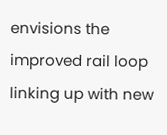envisions the improved rail loop linking up with new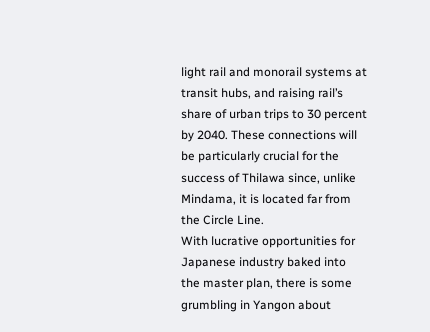light rail and monorail systems at transit hubs, and raising rail’s share of urban trips to 30 percent by 2040. These connections will be particularly crucial for the success of Thilawa since, unlike Mindama, it is located far from the Circle Line.
With lucrative opportunities for Japanese industry baked into the master plan, there is some grumbling in Yangon about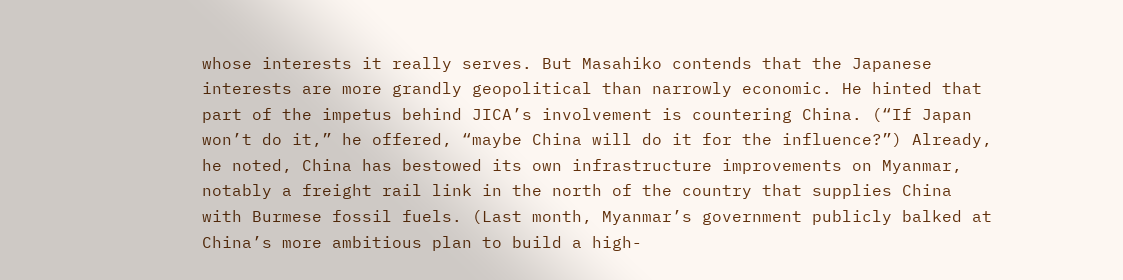whose interests it really serves. But Masahiko contends that the Japanese interests are more grandly geopolitical than narrowly economic. He hinted that part of the impetus behind JICA’s involvement is countering China. (“If Japan won’t do it,” he offered, “maybe China will do it for the influence?”) Already, he noted, China has bestowed its own infrastructure improvements on Myanmar, notably a freight rail link in the north of the country that supplies China with Burmese fossil fuels. (Last month, Myanmar’s government publicly balked at China’s more ambitious plan to build a high-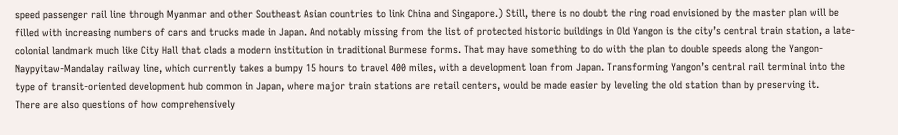speed passenger rail line through Myanmar and other Southeast Asian countries to link China and Singapore.) Still, there is no doubt the ring road envisioned by the master plan will be filled with increasing numbers of cars and trucks made in Japan. And notably missing from the list of protected historic buildings in Old Yangon is the city’s central train station, a late-colonial landmark much like City Hall that clads a modern institution in traditional Burmese forms. That may have something to do with the plan to double speeds along the Yangon-Naypyitaw-Mandalay railway line, which currently takes a bumpy 15 hours to travel 400 miles, with a development loan from Japan. Transforming Yangon’s central rail terminal into the type of transit-oriented development hub common in Japan, where major train stations are retail centers, would be made easier by leveling the old station than by preserving it.
There are also questions of how comprehensively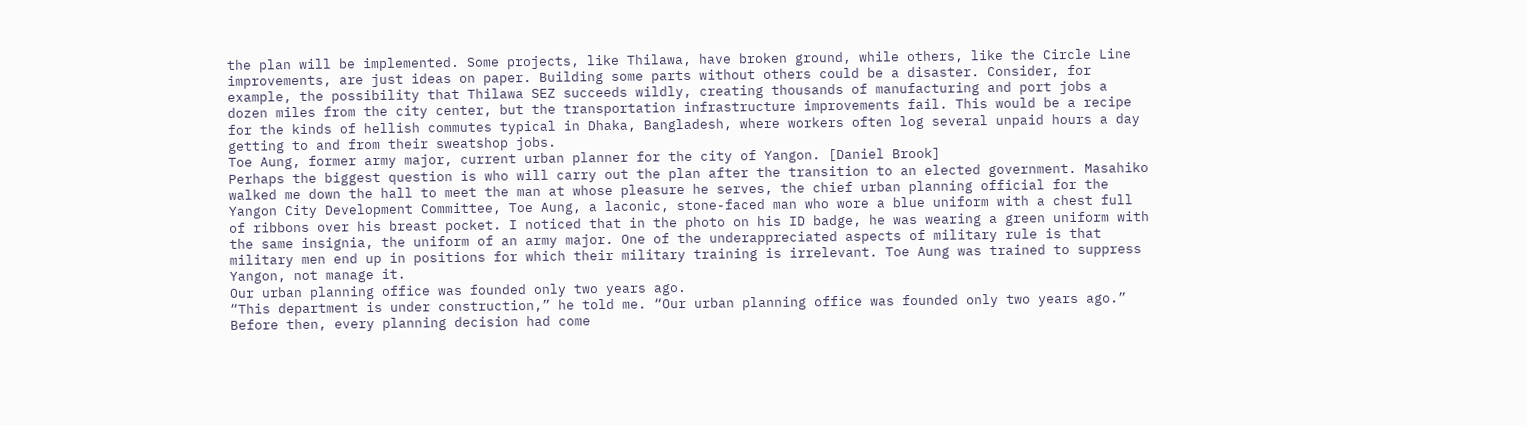the plan will be implemented. Some projects, like Thilawa, have broken ground, while others, like the Circle Line improvements, are just ideas on paper. Building some parts without others could be a disaster. Consider, for example, the possibility that Thilawa SEZ succeeds wildly, creating thousands of manufacturing and port jobs a dozen miles from the city center, but the transportation infrastructure improvements fail. This would be a recipe for the kinds of hellish commutes typical in Dhaka, Bangladesh, where workers often log several unpaid hours a day getting to and from their sweatshop jobs.
Toe Aung, former army major, current urban planner for the city of Yangon. [Daniel Brook]
Perhaps the biggest question is who will carry out the plan after the transition to an elected government. Masahiko walked me down the hall to meet the man at whose pleasure he serves, the chief urban planning official for the Yangon City Development Committee, Toe Aung, a laconic, stone-faced man who wore a blue uniform with a chest full of ribbons over his breast pocket. I noticed that in the photo on his ID badge, he was wearing a green uniform with the same insignia, the uniform of an army major. One of the underappreciated aspects of military rule is that military men end up in positions for which their military training is irrelevant. Toe Aung was trained to suppress Yangon, not manage it.
Our urban planning office was founded only two years ago.
“This department is under construction,” he told me. “Our urban planning office was founded only two years ago.” Before then, every planning decision had come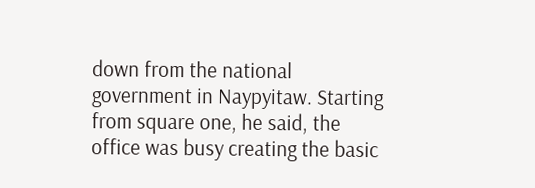down from the national government in Naypyitaw. Starting from square one, he said, the office was busy creating the basic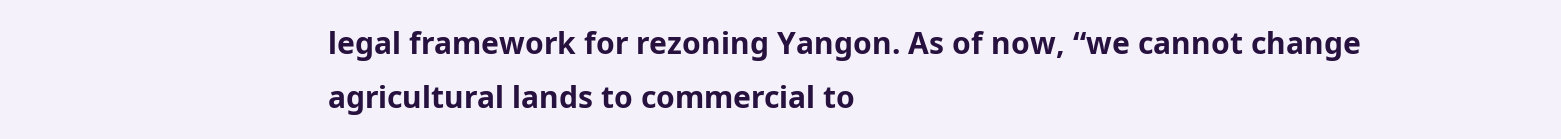legal framework for rezoning Yangon. As of now, “we cannot change agricultural lands to commercial to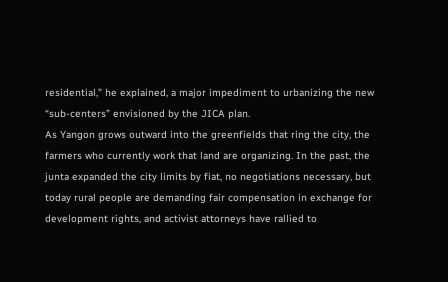residential,” he explained, a major impediment to urbanizing the new “sub-centers” envisioned by the JICA plan.
As Yangon grows outward into the greenfields that ring the city, the farmers who currently work that land are organizing. In the past, the junta expanded the city limits by fiat, no negotiations necessary, but today rural people are demanding fair compensation in exchange for development rights, and activist attorneys have rallied to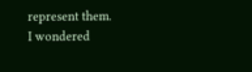represent them.
I wondered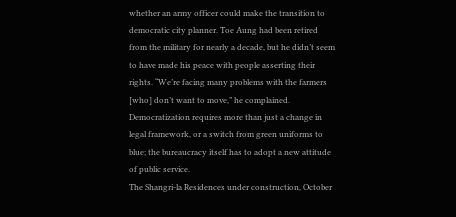whether an army officer could make the transition to democratic city planner. Toe Aung had been retired from the military for nearly a decade, but he didn’t seem to have made his peace with people asserting their rights. “We’re facing many problems with the farmers [who] don’t want to move,” he complained. Democratization requires more than just a change in legal framework, or a switch from green uniforms to blue; the bureaucracy itself has to adopt a new attitude of public service.
The Shangri-la Residences under construction, October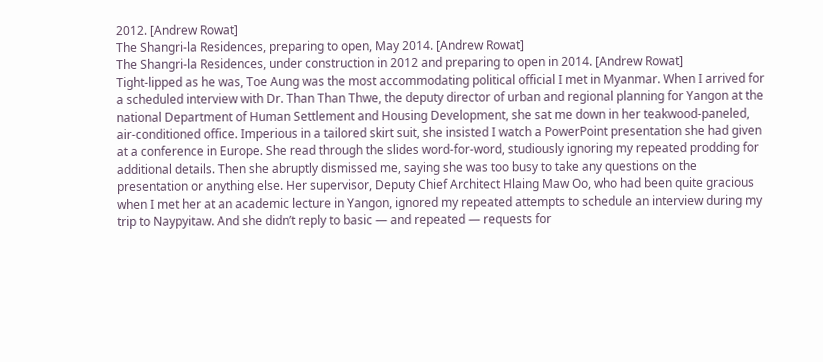2012. [Andrew Rowat]
The Shangri-la Residences, preparing to open, May 2014. [Andrew Rowat]
The Shangri-la Residences, under construction in 2012 and preparing to open in 2014. [Andrew Rowat]
Tight-lipped as he was, Toe Aung was the most accommodating political official I met in Myanmar. When I arrived for a scheduled interview with Dr. Than Than Thwe, the deputy director of urban and regional planning for Yangon at the national Department of Human Settlement and Housing Development, she sat me down in her teakwood-paneled, air-conditioned office. Imperious in a tailored skirt suit, she insisted I watch a PowerPoint presentation she had given at a conference in Europe. She read through the slides word-for-word, studiously ignoring my repeated prodding for additional details. Then she abruptly dismissed me, saying she was too busy to take any questions on the presentation or anything else. Her supervisor, Deputy Chief Architect Hlaing Maw Oo, who had been quite gracious when I met her at an academic lecture in Yangon, ignored my repeated attempts to schedule an interview during my trip to Naypyitaw. And she didn’t reply to basic — and repeated — requests for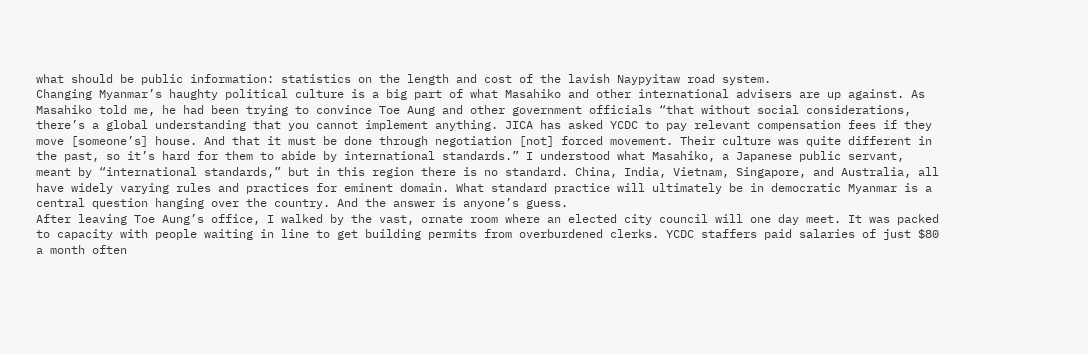what should be public information: statistics on the length and cost of the lavish Naypyitaw road system.
Changing Myanmar’s haughty political culture is a big part of what Masahiko and other international advisers are up against. As Masahiko told me, he had been trying to convince Toe Aung and other government officials “that without social considerations, there’s a global understanding that you cannot implement anything. JICA has asked YCDC to pay relevant compensation fees if they move [someone’s] house. And that it must be done through negotiation [not] forced movement. Their culture was quite different in the past, so it’s hard for them to abide by international standards.” I understood what Masahiko, a Japanese public servant, meant by “international standards,” but in this region there is no standard. China, India, Vietnam, Singapore, and Australia, all have widely varying rules and practices for eminent domain. What standard practice will ultimately be in democratic Myanmar is a central question hanging over the country. And the answer is anyone’s guess.
After leaving Toe Aung’s office, I walked by the vast, ornate room where an elected city council will one day meet. It was packed to capacity with people waiting in line to get building permits from overburdened clerks. YCDC staffers paid salaries of just $80 a month often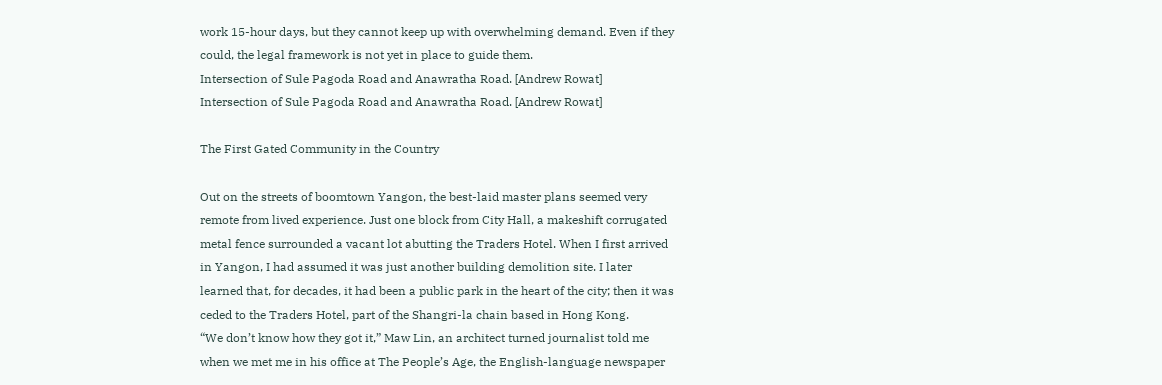work 15-hour days, but they cannot keep up with overwhelming demand. Even if they could, the legal framework is not yet in place to guide them.
Intersection of Sule Pagoda Road and Anawratha Road. [Andrew Rowat]
Intersection of Sule Pagoda Road and Anawratha Road. [Andrew Rowat]

The First Gated Community in the Country

Out on the streets of boomtown Yangon, the best-laid master plans seemed very remote from lived experience. Just one block from City Hall, a makeshift corrugated metal fence surrounded a vacant lot abutting the Traders Hotel. When I first arrived in Yangon, I had assumed it was just another building demolition site. I later learned that, for decades, it had been a public park in the heart of the city; then it was ceded to the Traders Hotel, part of the Shangri-la chain based in Hong Kong.
“We don’t know how they got it,” Maw Lin, an architect turned journalist told me when we met me in his office at The People’s Age, the English-language newspaper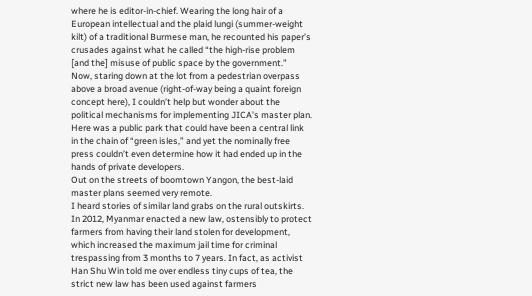where he is editor-in-chief. Wearing the long hair of a European intellectual and the plaid lungi (summer-weight kilt) of a traditional Burmese man, he recounted his paper’s crusades against what he called “the high-rise problem [and the] misuse of public space by the government.”
Now, staring down at the lot from a pedestrian overpass above a broad avenue (right-of-way being a quaint foreign concept here), I couldn’t help but wonder about the political mechanisms for implementing JICA’s master plan. Here was a public park that could have been a central link in the chain of “green isles,” and yet the nominally free press couldn’t even determine how it had ended up in the hands of private developers.
Out on the streets of boomtown Yangon, the best-laid master plans seemed very remote.
I heard stories of similar land grabs on the rural outskirts. In 2012, Myanmar enacted a new law, ostensibly to protect farmers from having their land stolen for development, which increased the maximum jail time for criminal trespassing from 3 months to 7 years. In fact, as activist Han Shu Win told me over endless tiny cups of tea, the strict new law has been used against farmers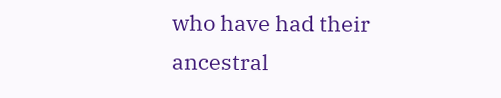who have had their ancestral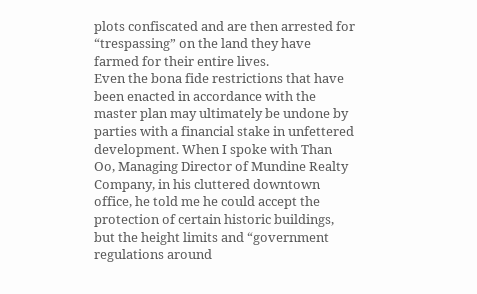plots confiscated and are then arrested for “trespassing” on the land they have farmed for their entire lives.
Even the bona fide restrictions that have been enacted in accordance with the master plan may ultimately be undone by parties with a financial stake in unfettered development. When I spoke with Than Oo, Managing Director of Mundine Realty Company, in his cluttered downtown office, he told me he could accept the protection of certain historic buildings, but the height limits and “government regulations around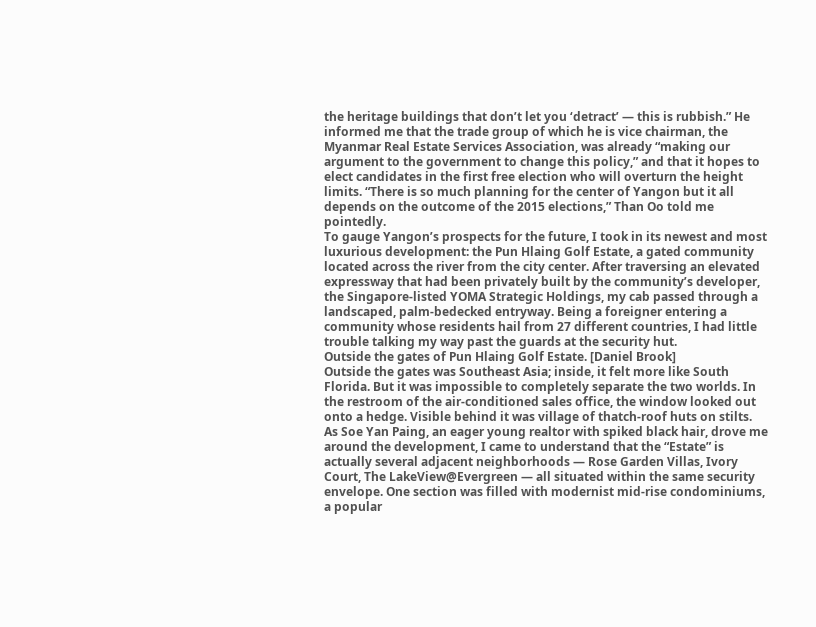the heritage buildings that don’t let you ‘detract’ — this is rubbish.” He informed me that the trade group of which he is vice chairman, the Myanmar Real Estate Services Association, was already “making our argument to the government to change this policy,” and that it hopes to elect candidates in the first free election who will overturn the height limits. “There is so much planning for the center of Yangon but it all depends on the outcome of the 2015 elections,” Than Oo told me pointedly.
To gauge Yangon’s prospects for the future, I took in its newest and most luxurious development: the Pun Hlaing Golf Estate, a gated community located across the river from the city center. After traversing an elevated expressway that had been privately built by the community’s developer, the Singapore-listed YOMA Strategic Holdings, my cab passed through a landscaped, palm-bedecked entryway. Being a foreigner entering a community whose residents hail from 27 different countries, I had little trouble talking my way past the guards at the security hut.
Outside the gates of Pun Hlaing Golf Estate. [Daniel Brook]
Outside the gates was Southeast Asia; inside, it felt more like South Florida. But it was impossible to completely separate the two worlds. In the restroom of the air-conditioned sales office, the window looked out onto a hedge. Visible behind it was village of thatch-roof huts on stilts.
As Soe Yan Paing, an eager young realtor with spiked black hair, drove me around the development, I came to understand that the “Estate” is actually several adjacent neighborhoods — Rose Garden Villas, Ivory Court, The LakeView@Evergreen — all situated within the same security envelope. One section was filled with modernist mid-rise condominiums, a popular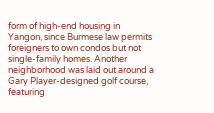form of high-end housing in Yangon, since Burmese law permits foreigners to own condos but not single-family homes. Another neighborhood was laid out around a Gary Player-designed golf course, featuring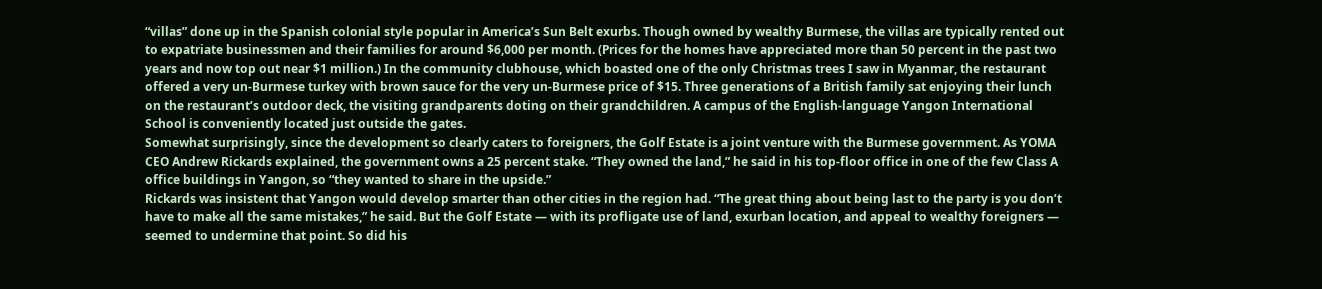“villas” done up in the Spanish colonial style popular in America’s Sun Belt exurbs. Though owned by wealthy Burmese, the villas are typically rented out to expatriate businessmen and their families for around $6,000 per month. (Prices for the homes have appreciated more than 50 percent in the past two years and now top out near $1 million.) In the community clubhouse, which boasted one of the only Christmas trees I saw in Myanmar, the restaurant offered a very un-Burmese turkey with brown sauce for the very un-Burmese price of $15. Three generations of a British family sat enjoying their lunch on the restaurant’s outdoor deck, the visiting grandparents doting on their grandchildren. A campus of the English-language Yangon International School is conveniently located just outside the gates.
Somewhat surprisingly, since the development so clearly caters to foreigners, the Golf Estate is a joint venture with the Burmese government. As YOMA CEO Andrew Rickards explained, the government owns a 25 percent stake. “They owned the land,” he said in his top-floor office in one of the few Class A office buildings in Yangon, so “they wanted to share in the upside.”
Rickards was insistent that Yangon would develop smarter than other cities in the region had. “The great thing about being last to the party is you don’t have to make all the same mistakes,” he said. But the Golf Estate — with its profligate use of land, exurban location, and appeal to wealthy foreigners — seemed to undermine that point. So did his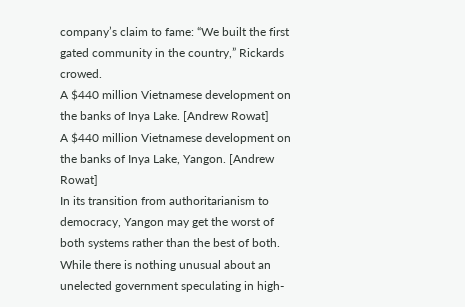company’s claim to fame: “We built the first gated community in the country,” Rickards crowed.
A $440 million Vietnamese development on the banks of Inya Lake. [Andrew Rowat]
A $440 million Vietnamese development on the banks of Inya Lake, Yangon. [Andrew Rowat]
In its transition from authoritarianism to democracy, Yangon may get the worst of both systems rather than the best of both. While there is nothing unusual about an unelected government speculating in high-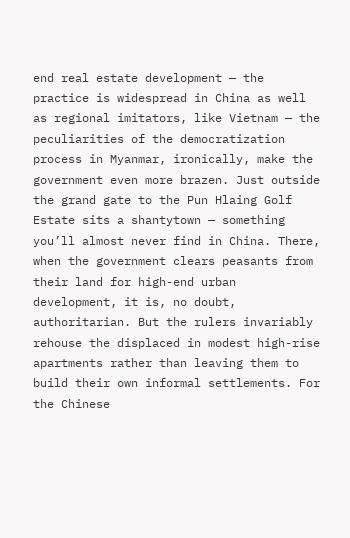end real estate development — the practice is widespread in China as well as regional imitators, like Vietnam — the peculiarities of the democratization process in Myanmar, ironically, make the government even more brazen. Just outside the grand gate to the Pun Hlaing Golf Estate sits a shantytown — something you’ll almost never find in China. There, when the government clears peasants from their land for high-end urban development, it is, no doubt, authoritarian. But the rulers invariably rehouse the displaced in modest high-rise apartments rather than leaving them to build their own informal settlements. For the Chinese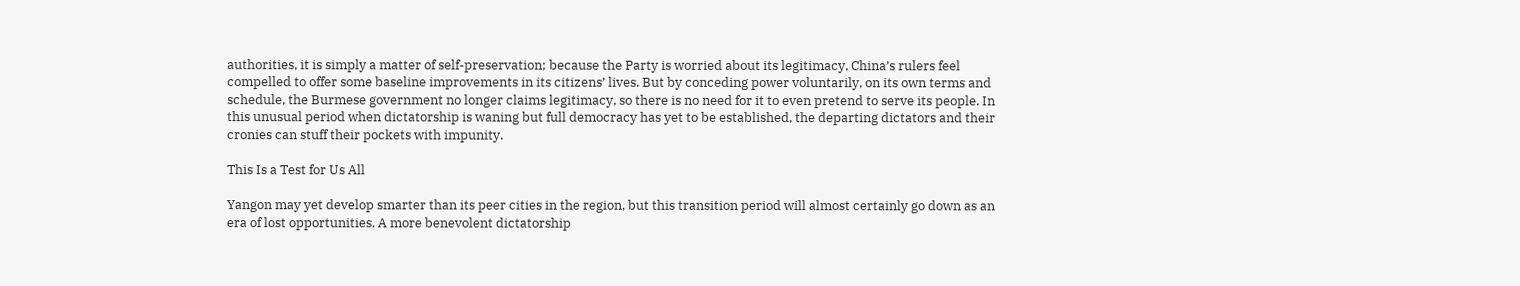authorities, it is simply a matter of self-preservation; because the Party is worried about its legitimacy, China’s rulers feel compelled to offer some baseline improvements in its citizens’ lives. But by conceding power voluntarily, on its own terms and schedule, the Burmese government no longer claims legitimacy, so there is no need for it to even pretend to serve its people. In this unusual period when dictatorship is waning but full democracy has yet to be established, the departing dictators and their cronies can stuff their pockets with impunity.

This Is a Test for Us All

Yangon may yet develop smarter than its peer cities in the region, but this transition period will almost certainly go down as an era of lost opportunities. A more benevolent dictatorship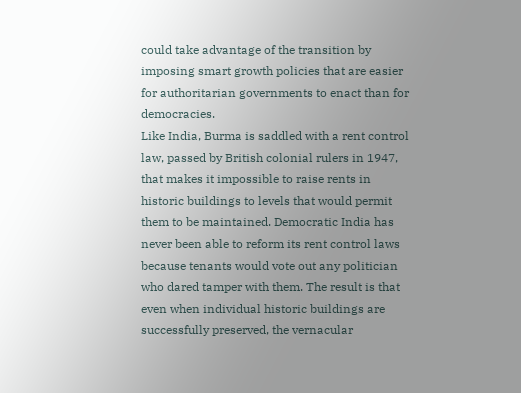could take advantage of the transition by imposing smart growth policies that are easier for authoritarian governments to enact than for democracies.
Like India, Burma is saddled with a rent control law, passed by British colonial rulers in 1947, that makes it impossible to raise rents in historic buildings to levels that would permit them to be maintained. Democratic India has never been able to reform its rent control laws because tenants would vote out any politician who dared tamper with them. The result is that even when individual historic buildings are successfully preserved, the vernacular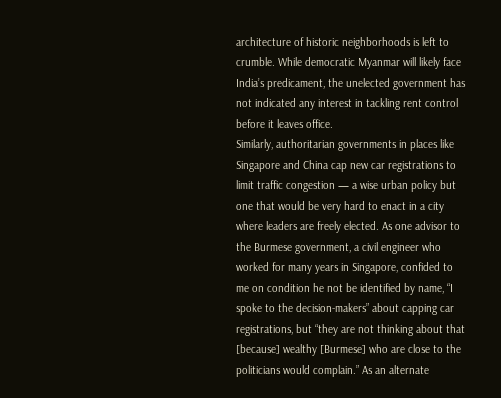architecture of historic neighborhoods is left to crumble. While democratic Myanmar will likely face India’s predicament, the unelected government has not indicated any interest in tackling rent control before it leaves office.
Similarly, authoritarian governments in places like Singapore and China cap new car registrations to limit traffic congestion — a wise urban policy but one that would be very hard to enact in a city where leaders are freely elected. As one advisor to the Burmese government, a civil engineer who worked for many years in Singapore, confided to me on condition he not be identified by name, “I spoke to the decision-makers” about capping car registrations, but “they are not thinking about that [because] wealthy [Burmese] who are close to the politicians would complain.” As an alternate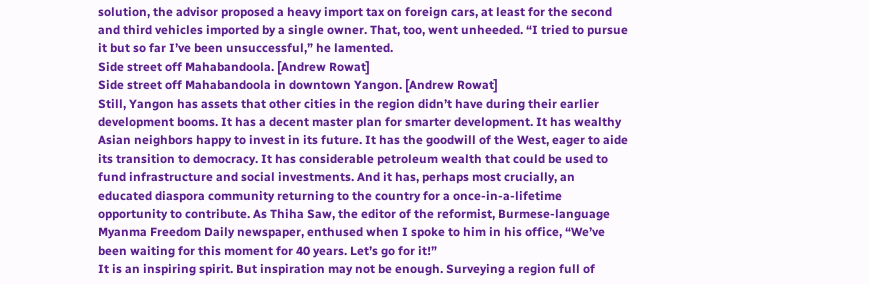solution, the advisor proposed a heavy import tax on foreign cars, at least for the second and third vehicles imported by a single owner. That, too, went unheeded. “I tried to pursue it but so far I’ve been unsuccessful,” he lamented.
Side street off Mahabandoola. [Andrew Rowat]
Side street off Mahabandoola in downtown Yangon. [Andrew Rowat]
Still, Yangon has assets that other cities in the region didn’t have during their earlier development booms. It has a decent master plan for smarter development. It has wealthy Asian neighbors happy to invest in its future. It has the goodwill of the West, eager to aide its transition to democracy. It has considerable petroleum wealth that could be used to fund infrastructure and social investments. And it has, perhaps most crucially, an educated diaspora community returning to the country for a once-in-a-lifetime opportunity to contribute. As Thiha Saw, the editor of the reformist, Burmese-language Myanma Freedom Daily newspaper, enthused when I spoke to him in his office, “We’ve been waiting for this moment for 40 years. Let’s go for it!”
It is an inspiring spirit. But inspiration may not be enough. Surveying a region full of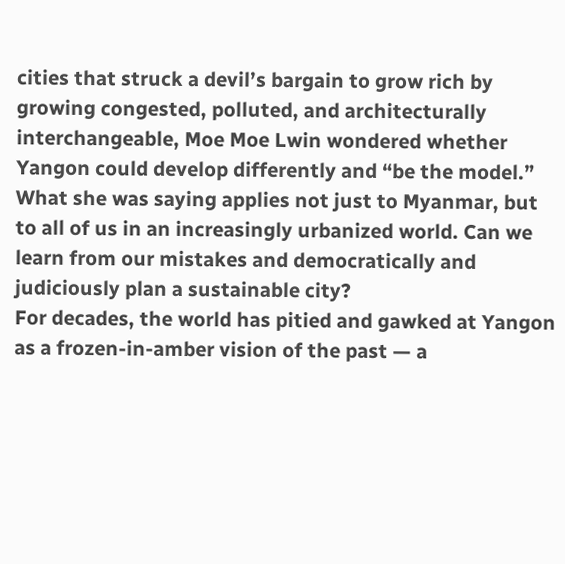cities that struck a devil’s bargain to grow rich by growing congested, polluted, and architecturally interchangeable, Moe Moe Lwin wondered whether Yangon could develop differently and “be the model.” What she was saying applies not just to Myanmar, but to all of us in an increasingly urbanized world. Can we learn from our mistakes and democratically and judiciously plan a sustainable city?
For decades, the world has pitied and gawked at Yangon as a frozen-in-amber vision of the past — a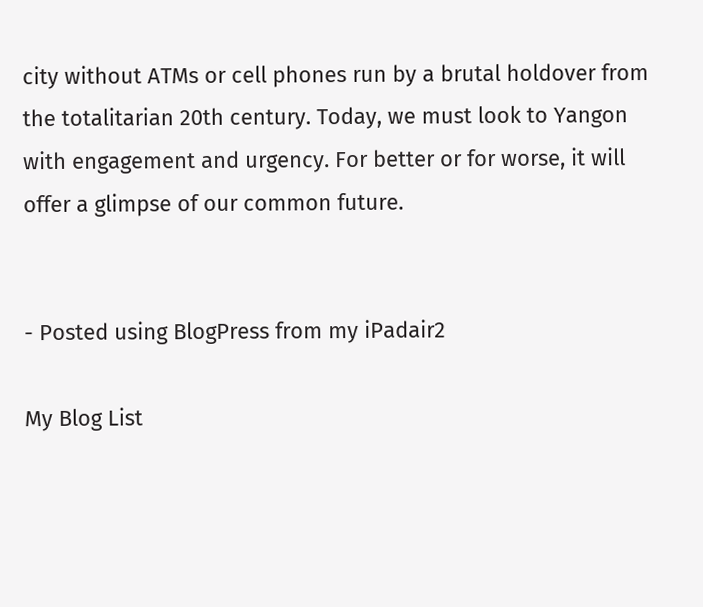city without ATMs or cell phones run by a brutal holdover from the totalitarian 20th century. Today, we must look to Yangon with engagement and urgency. For better or for worse, it will offer a glimpse of our common future.


- Posted using BlogPress from my iPadair2

My Blog List